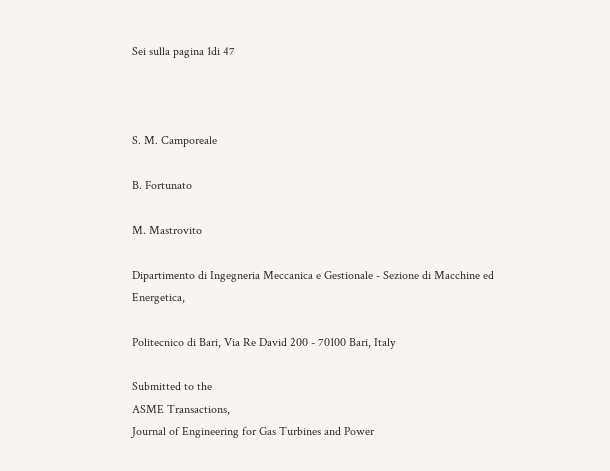Sei sulla pagina 1di 47



S. M. Camporeale

B. Fortunato

M. Mastrovito

Dipartimento di Ingegneria Meccanica e Gestionale - Sezione di Macchine ed Energetica,

Politecnico di Bari, Via Re David 200 - 70100 Bari, Italy

Submitted to the
ASME Transactions,
Journal of Engineering for Gas Turbines and Power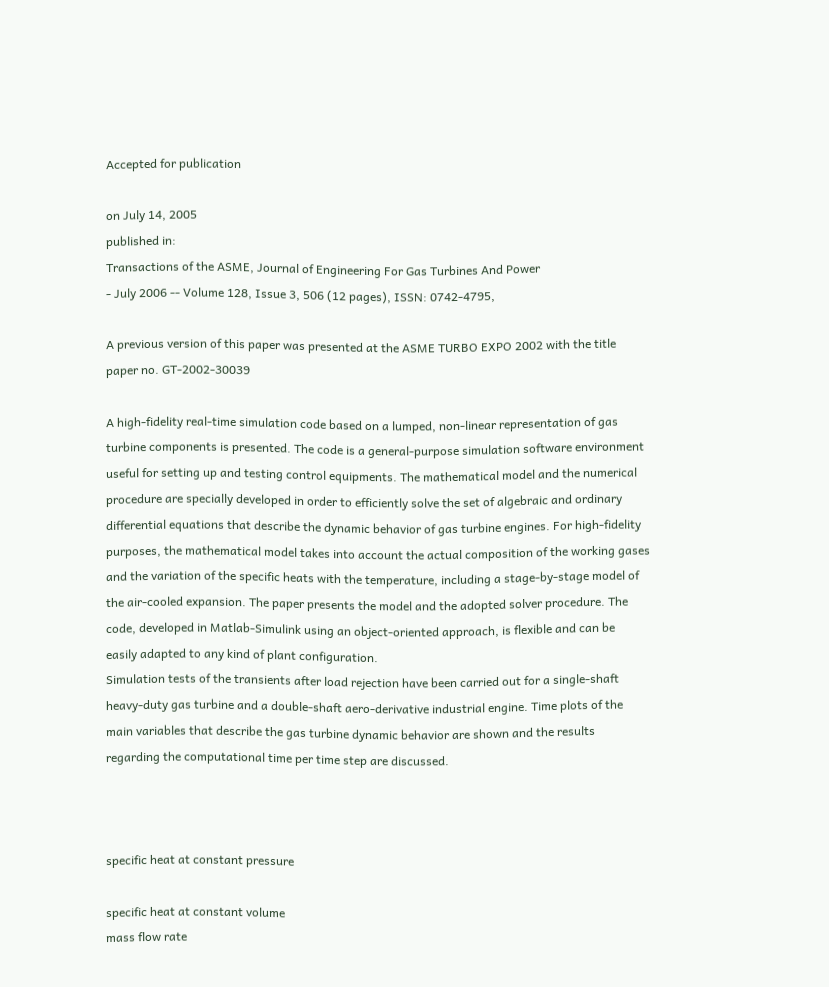Accepted for publication

on July 14, 2005
published in:
Transactions of the ASME, Journal of Engineering For Gas Turbines And Power
- July 2006 -- Volume 128, Issue 3, 506 (12 pages), ISSN: 0742-4795,

A previous version of this paper was presented at the ASME TURBO EXPO 2002 with the title
paper no. GT-2002-30039

A high-fidelity real-time simulation code based on a lumped, non-linear representation of gas
turbine components is presented. The code is a general-purpose simulation software environment
useful for setting up and testing control equipments. The mathematical model and the numerical
procedure are specially developed in order to efficiently solve the set of algebraic and ordinary
differential equations that describe the dynamic behavior of gas turbine engines. For high-fidelity
purposes, the mathematical model takes into account the actual composition of the working gases
and the variation of the specific heats with the temperature, including a stage-by-stage model of
the air-cooled expansion. The paper presents the model and the adopted solver procedure. The
code, developed in Matlab-Simulink using an object-oriented approach, is flexible and can be
easily adapted to any kind of plant configuration.
Simulation tests of the transients after load rejection have been carried out for a single-shaft
heavy-duty gas turbine and a double-shaft aero-derivative industrial engine. Time plots of the
main variables that describe the gas turbine dynamic behavior are shown and the results
regarding the computational time per time step are discussed.



specific heat at constant pressure

specific heat at constant volume
mass flow rate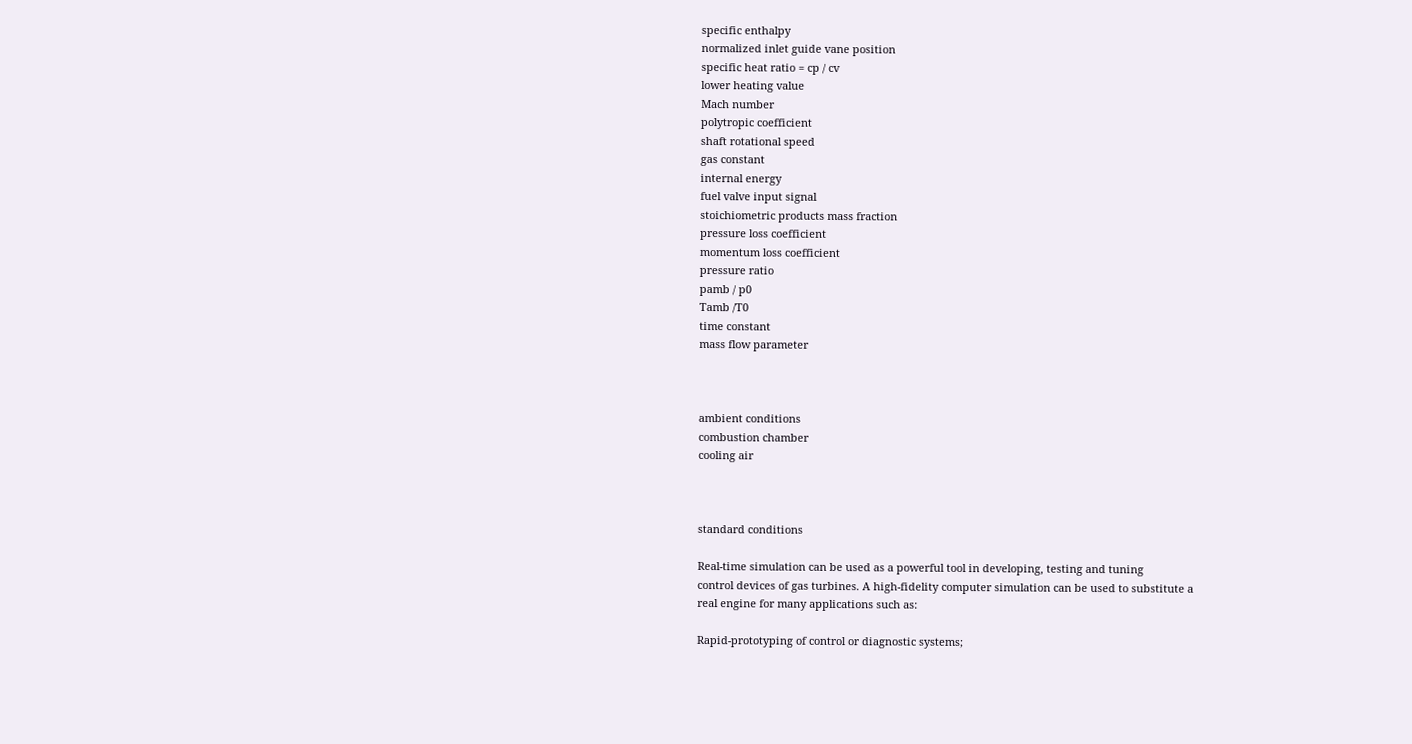specific enthalpy
normalized inlet guide vane position
specific heat ratio = cp / cv
lower heating value
Mach number
polytropic coefficient
shaft rotational speed
gas constant
internal energy
fuel valve input signal
stoichiometric products mass fraction
pressure loss coefficient
momentum loss coefficient
pressure ratio
pamb / p0
Tamb /T0
time constant
mass flow parameter



ambient conditions
combustion chamber
cooling air



standard conditions

Real-time simulation can be used as a powerful tool in developing, testing and tuning
control devices of gas turbines. A high-fidelity computer simulation can be used to substitute a
real engine for many applications such as:

Rapid-prototyping of control or diagnostic systems;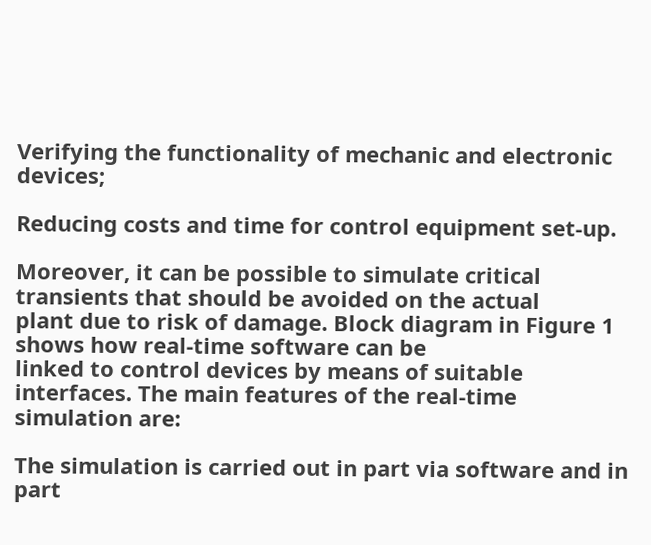Verifying the functionality of mechanic and electronic devices;

Reducing costs and time for control equipment set-up.

Moreover, it can be possible to simulate critical transients that should be avoided on the actual
plant due to risk of damage. Block diagram in Figure 1 shows how real-time software can be
linked to control devices by means of suitable interfaces. The main features of the real-time
simulation are:

The simulation is carried out in part via software and in part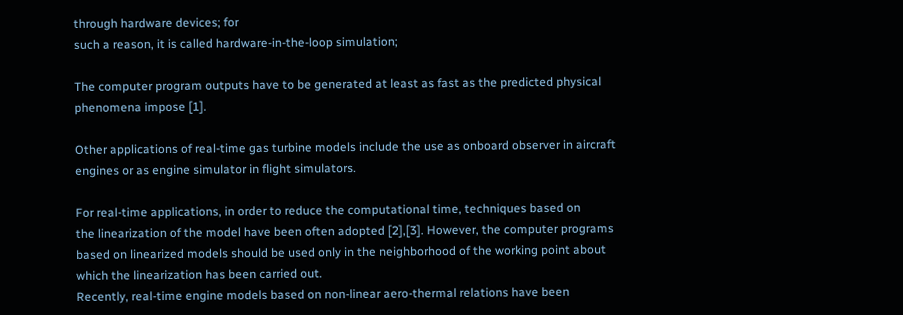through hardware devices; for
such a reason, it is called hardware-in-the-loop simulation;

The computer program outputs have to be generated at least as fast as the predicted physical
phenomena impose [1].

Other applications of real-time gas turbine models include the use as onboard observer in aircraft
engines or as engine simulator in flight simulators.

For real-time applications, in order to reduce the computational time, techniques based on
the linearization of the model have been often adopted [2],[3]. However, the computer programs
based on linearized models should be used only in the neighborhood of the working point about
which the linearization has been carried out.
Recently, real-time engine models based on non-linear aero-thermal relations have been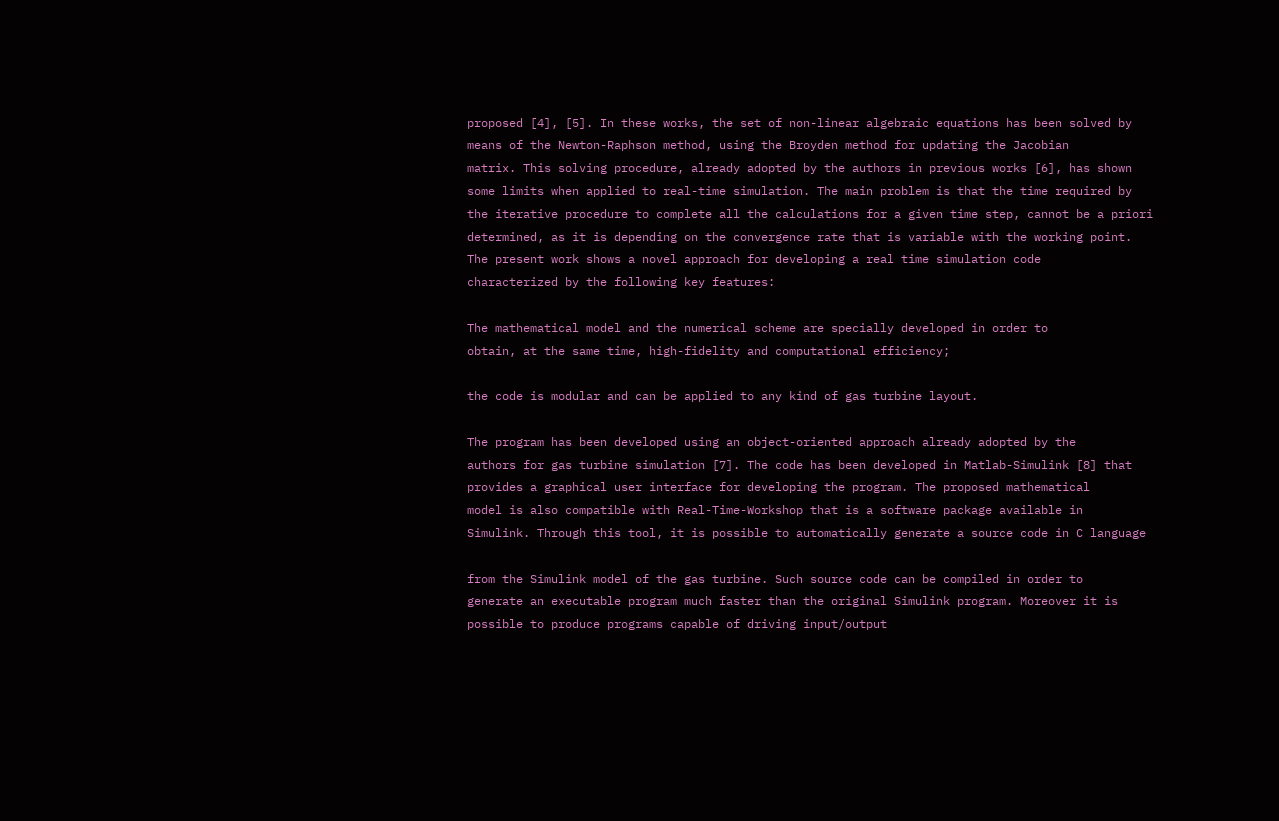proposed [4], [5]. In these works, the set of non-linear algebraic equations has been solved by
means of the Newton-Raphson method, using the Broyden method for updating the Jacobian
matrix. This solving procedure, already adopted by the authors in previous works [6], has shown
some limits when applied to real-time simulation. The main problem is that the time required by
the iterative procedure to complete all the calculations for a given time step, cannot be a priori
determined, as it is depending on the convergence rate that is variable with the working point.
The present work shows a novel approach for developing a real time simulation code
characterized by the following key features:

The mathematical model and the numerical scheme are specially developed in order to
obtain, at the same time, high-fidelity and computational efficiency;

the code is modular and can be applied to any kind of gas turbine layout.

The program has been developed using an object-oriented approach already adopted by the
authors for gas turbine simulation [7]. The code has been developed in Matlab-Simulink [8] that
provides a graphical user interface for developing the program. The proposed mathematical
model is also compatible with Real-Time-Workshop that is a software package available in
Simulink. Through this tool, it is possible to automatically generate a source code in C language

from the Simulink model of the gas turbine. Such source code can be compiled in order to
generate an executable program much faster than the original Simulink program. Moreover it is
possible to produce programs capable of driving input/output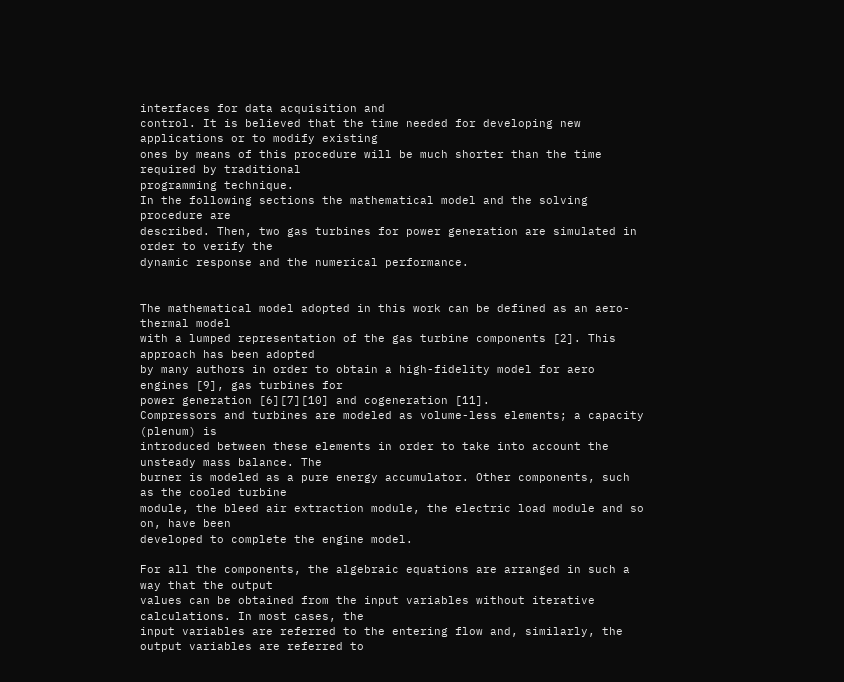interfaces for data acquisition and
control. It is believed that the time needed for developing new applications or to modify existing
ones by means of this procedure will be much shorter than the time required by traditional
programming technique.
In the following sections the mathematical model and the solving procedure are
described. Then, two gas turbines for power generation are simulated in order to verify the
dynamic response and the numerical performance.


The mathematical model adopted in this work can be defined as an aero-thermal model
with a lumped representation of the gas turbine components [2]. This approach has been adopted
by many authors in order to obtain a high-fidelity model for aero engines [9], gas turbines for
power generation [6][7][10] and cogeneration [11].
Compressors and turbines are modeled as volume-less elements; a capacity (plenum) is
introduced between these elements in order to take into account the unsteady mass balance. The
burner is modeled as a pure energy accumulator. Other components, such as the cooled turbine
module, the bleed air extraction module, the electric load module and so on, have been
developed to complete the engine model.

For all the components, the algebraic equations are arranged in such a way that the output
values can be obtained from the input variables without iterative calculations. In most cases, the
input variables are referred to the entering flow and, similarly, the output variables are referred to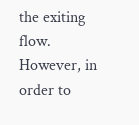the exiting flow. However, in order to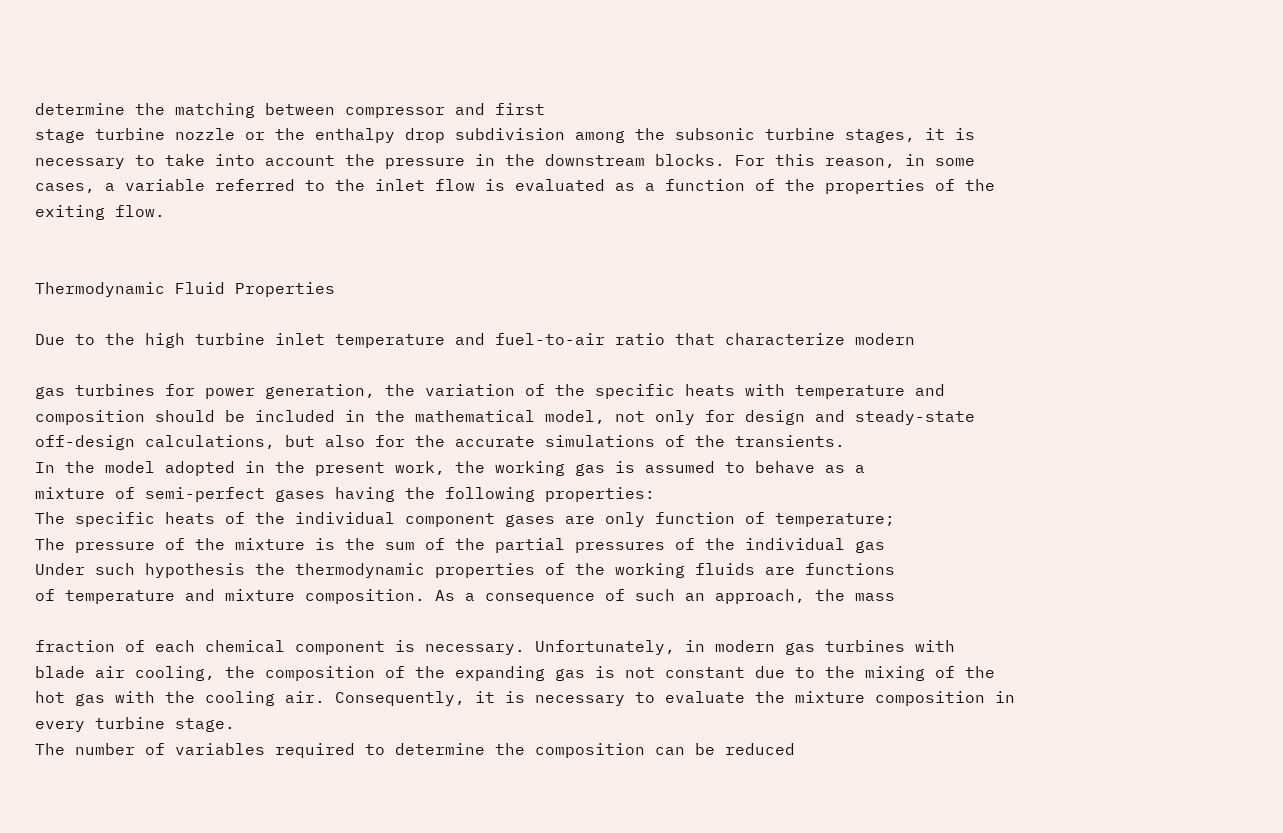determine the matching between compressor and first
stage turbine nozzle or the enthalpy drop subdivision among the subsonic turbine stages, it is
necessary to take into account the pressure in the downstream blocks. For this reason, in some
cases, a variable referred to the inlet flow is evaluated as a function of the properties of the
exiting flow.


Thermodynamic Fluid Properties

Due to the high turbine inlet temperature and fuel-to-air ratio that characterize modern

gas turbines for power generation, the variation of the specific heats with temperature and
composition should be included in the mathematical model, not only for design and steady-state
off-design calculations, but also for the accurate simulations of the transients.
In the model adopted in the present work, the working gas is assumed to behave as a
mixture of semi-perfect gases having the following properties:
The specific heats of the individual component gases are only function of temperature;
The pressure of the mixture is the sum of the partial pressures of the individual gas
Under such hypothesis the thermodynamic properties of the working fluids are functions
of temperature and mixture composition. As a consequence of such an approach, the mass

fraction of each chemical component is necessary. Unfortunately, in modern gas turbines with
blade air cooling, the composition of the expanding gas is not constant due to the mixing of the
hot gas with the cooling air. Consequently, it is necessary to evaluate the mixture composition in
every turbine stage.
The number of variables required to determine the composition can be reduced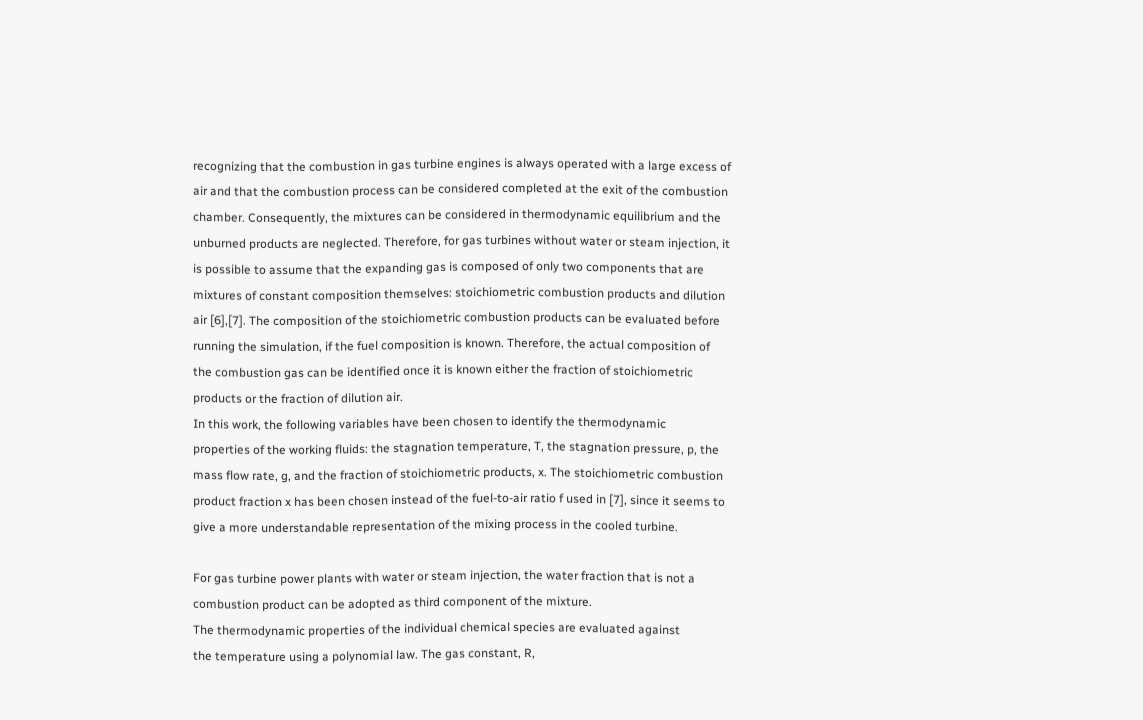recognizing that the combustion in gas turbine engines is always operated with a large excess of
air and that the combustion process can be considered completed at the exit of the combustion
chamber. Consequently, the mixtures can be considered in thermodynamic equilibrium and the
unburned products are neglected. Therefore, for gas turbines without water or steam injection, it
is possible to assume that the expanding gas is composed of only two components that are
mixtures of constant composition themselves: stoichiometric combustion products and dilution
air [6],[7]. The composition of the stoichiometric combustion products can be evaluated before
running the simulation, if the fuel composition is known. Therefore, the actual composition of
the combustion gas can be identified once it is known either the fraction of stoichiometric
products or the fraction of dilution air.
In this work, the following variables have been chosen to identify the thermodynamic
properties of the working fluids: the stagnation temperature, T, the stagnation pressure, p, the
mass flow rate, g, and the fraction of stoichiometric products, x. The stoichiometric combustion
product fraction x has been chosen instead of the fuel-to-air ratio f used in [7], since it seems to
give a more understandable representation of the mixing process in the cooled turbine.

For gas turbine power plants with water or steam injection, the water fraction that is not a
combustion product can be adopted as third component of the mixture.
The thermodynamic properties of the individual chemical species are evaluated against
the temperature using a polynomial law. The gas constant, R,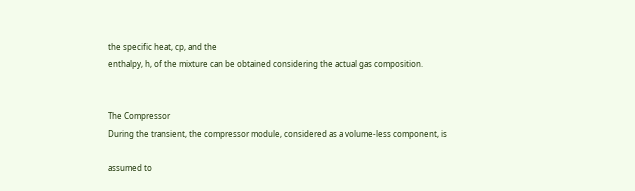the specific heat, cp, and the
enthalpy, h, of the mixture can be obtained considering the actual gas composition.


The Compressor
During the transient, the compressor module, considered as a volume-less component, is

assumed to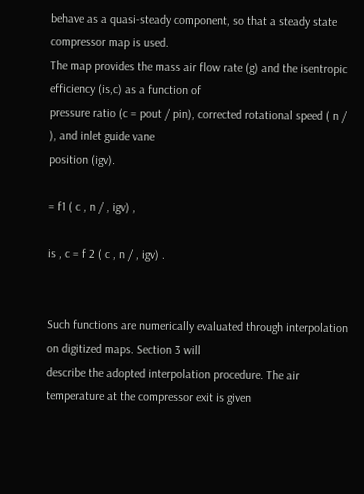behave as a quasi-steady component, so that a steady state compressor map is used.
The map provides the mass air flow rate (g) and the isentropic efficiency (is,c) as a function of
pressure ratio (c = pout / pin), corrected rotational speed ( n / ), and inlet guide vane
position (igv).

= f1 ( c , n / , igv) ,

is , c = f 2 ( c , n / , igv) .


Such functions are numerically evaluated through interpolation on digitized maps. Section 3 will
describe the adopted interpolation procedure. The air temperature at the compressor exit is given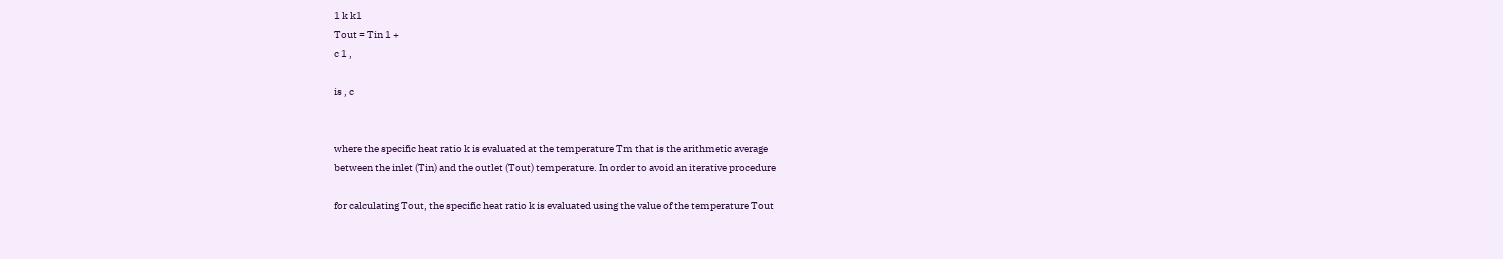1 k k1
Tout = Tin 1 +
c 1 ,

is , c


where the specific heat ratio k is evaluated at the temperature Tm that is the arithmetic average
between the inlet (Tin) and the outlet (Tout) temperature. In order to avoid an iterative procedure

for calculating Tout, the specific heat ratio k is evaluated using the value of the temperature Tout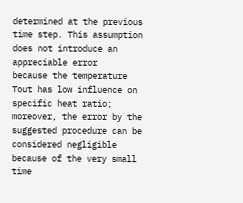determined at the previous time step. This assumption does not introduce an appreciable error
because the temperature Tout has low influence on specific heat ratio; moreover, the error by the
suggested procedure can be considered negligible because of the very small time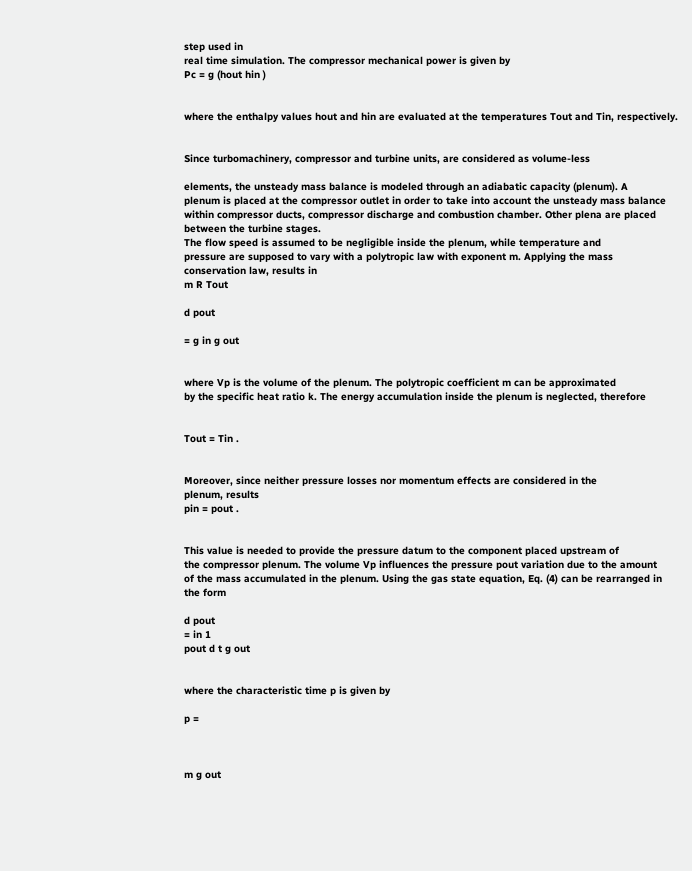step used in
real time simulation. The compressor mechanical power is given by
Pc = g (hout hin )


where the enthalpy values hout and hin are evaluated at the temperatures Tout and Tin, respectively.


Since turbomachinery, compressor and turbine units, are considered as volume-less

elements, the unsteady mass balance is modeled through an adiabatic capacity (plenum). A
plenum is placed at the compressor outlet in order to take into account the unsteady mass balance
within compressor ducts, compressor discharge and combustion chamber. Other plena are placed
between the turbine stages.
The flow speed is assumed to be negligible inside the plenum, while temperature and
pressure are supposed to vary with a polytropic law with exponent m. Applying the mass
conservation law, results in
m R Tout

d pout

= g in g out


where Vp is the volume of the plenum. The polytropic coefficient m can be approximated
by the specific heat ratio k. The energy accumulation inside the plenum is neglected, therefore


Tout = Tin .


Moreover, since neither pressure losses nor momentum effects are considered in the
plenum, results
pin = pout .


This value is needed to provide the pressure datum to the component placed upstream of
the compressor plenum. The volume Vp influences the pressure pout variation due to the amount
of the mass accumulated in the plenum. Using the gas state equation, Eq. (4) can be rearranged in
the form

d pout
= in 1
pout d t g out


where the characteristic time p is given by

p =



m g out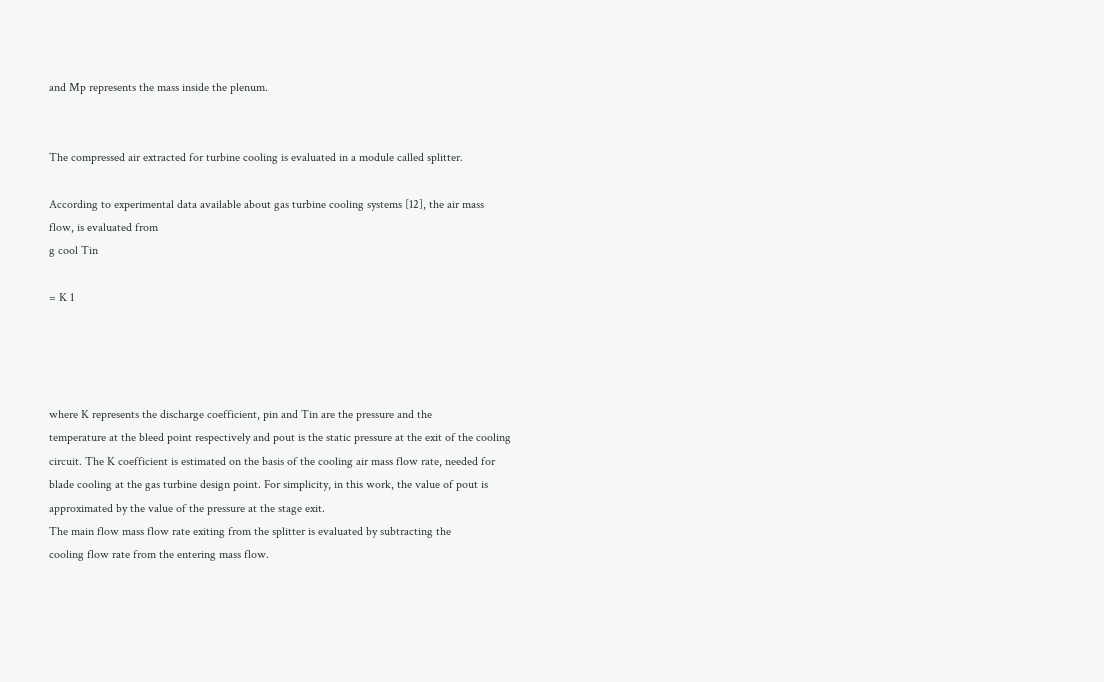and Mp represents the mass inside the plenum.


The compressed air extracted for turbine cooling is evaluated in a module called splitter.

According to experimental data available about gas turbine cooling systems [12], the air mass
flow, is evaluated from
g cool Tin

= K 1




where K represents the discharge coefficient, pin and Tin are the pressure and the
temperature at the bleed point respectively and pout is the static pressure at the exit of the cooling
circuit. The K coefficient is estimated on the basis of the cooling air mass flow rate, needed for
blade cooling at the gas turbine design point. For simplicity, in this work, the value of pout is
approximated by the value of the pressure at the stage exit.
The main flow mass flow rate exiting from the splitter is evaluated by subtracting the
cooling flow rate from the entering mass flow.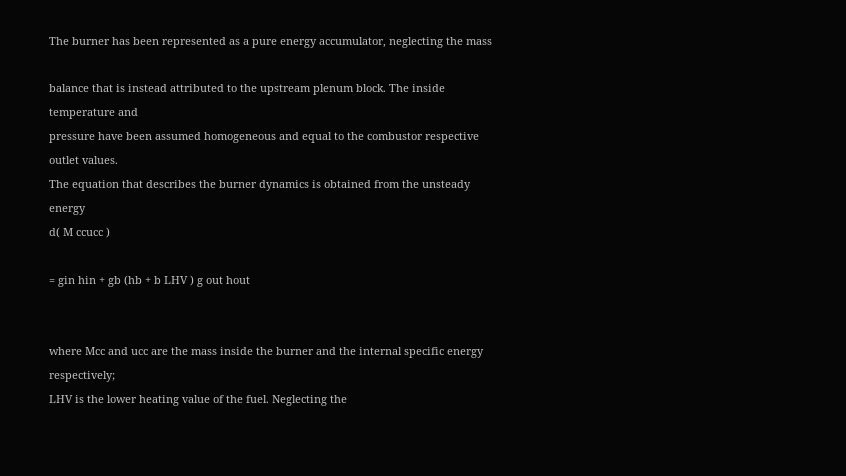The burner has been represented as a pure energy accumulator, neglecting the mass

balance that is instead attributed to the upstream plenum block. The inside temperature and
pressure have been assumed homogeneous and equal to the combustor respective outlet values.
The equation that describes the burner dynamics is obtained from the unsteady energy
d( M ccucc )

= gin hin + gb (hb + b LHV ) g out hout


where Mcc and ucc are the mass inside the burner and the internal specific energy respectively;
LHV is the lower heating value of the fuel. Neglecting the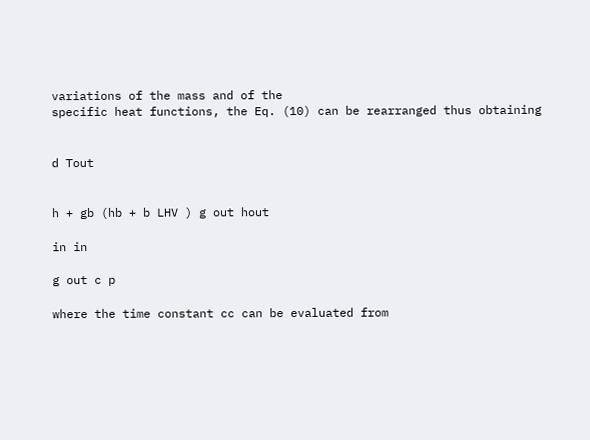variations of the mass and of the
specific heat functions, the Eq. (10) can be rearranged thus obtaining


d Tout


h + gb (hb + b LHV ) g out hout

in in

g out c p

where the time constant cc can be evaluated from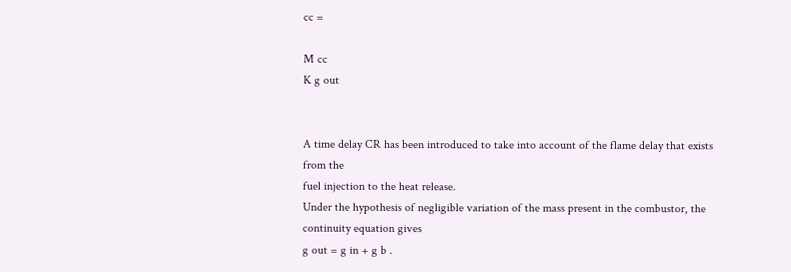cc =

M cc
K g out


A time delay CR has been introduced to take into account of the flame delay that exists from the
fuel injection to the heat release.
Under the hypothesis of negligible variation of the mass present in the combustor, the
continuity equation gives
g out = g in + g b .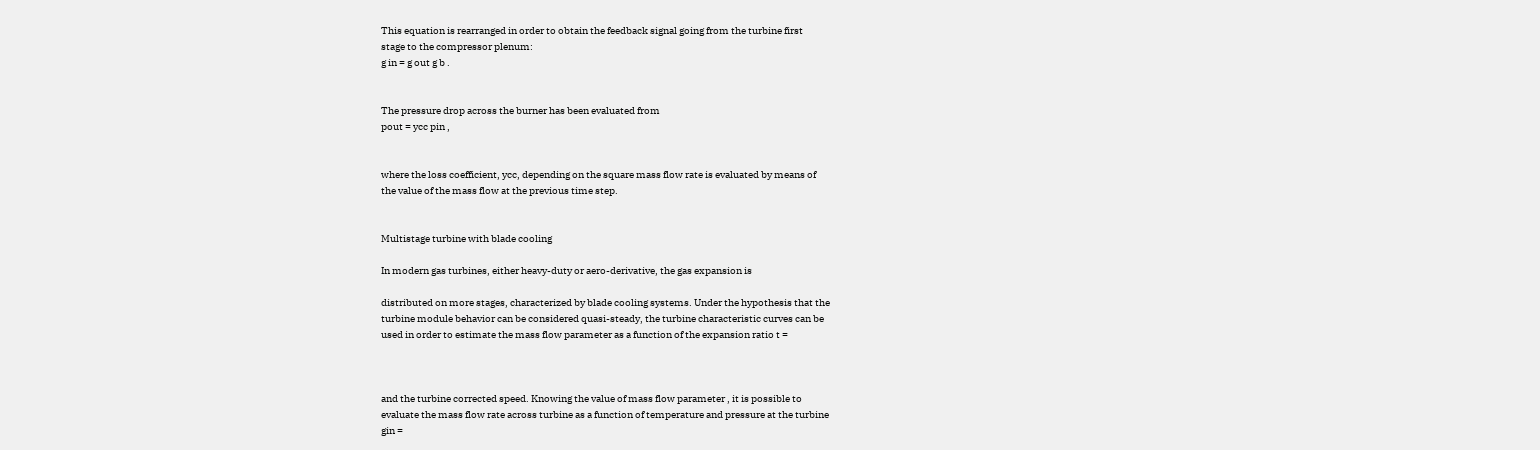This equation is rearranged in order to obtain the feedback signal going from the turbine first
stage to the compressor plenum:
g in = g out g b .


The pressure drop across the burner has been evaluated from
pout = ycc pin ,


where the loss coefficient, ycc, depending on the square mass flow rate is evaluated by means of
the value of the mass flow at the previous time step.


Multistage turbine with blade cooling

In modern gas turbines, either heavy-duty or aero-derivative, the gas expansion is

distributed on more stages, characterized by blade cooling systems. Under the hypothesis that the
turbine module behavior can be considered quasi-steady, the turbine characteristic curves can be
used in order to estimate the mass flow parameter as a function of the expansion ratio t =



and the turbine corrected speed. Knowing the value of mass flow parameter , it is possible to
evaluate the mass flow rate across turbine as a function of temperature and pressure at the turbine
gin =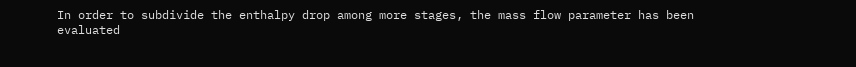In order to subdivide the enthalpy drop among more stages, the mass flow parameter has been
evaluated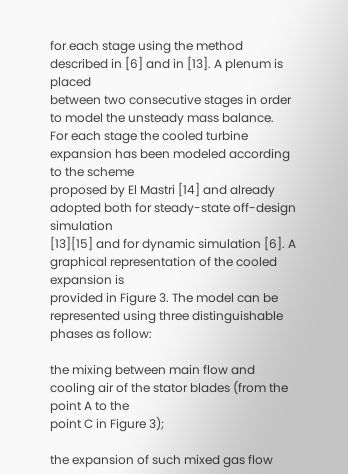for each stage using the method described in [6] and in [13]. A plenum is placed
between two consecutive stages in order to model the unsteady mass balance.
For each stage the cooled turbine expansion has been modeled according to the scheme
proposed by El Mastri [14] and already adopted both for steady-state off-design simulation
[13][15] and for dynamic simulation [6]. A graphical representation of the cooled expansion is
provided in Figure 3. The model can be represented using three distinguishable phases as follow:

the mixing between main flow and cooling air of the stator blades (from the point A to the
point C in Figure 3);

the expansion of such mixed gas flow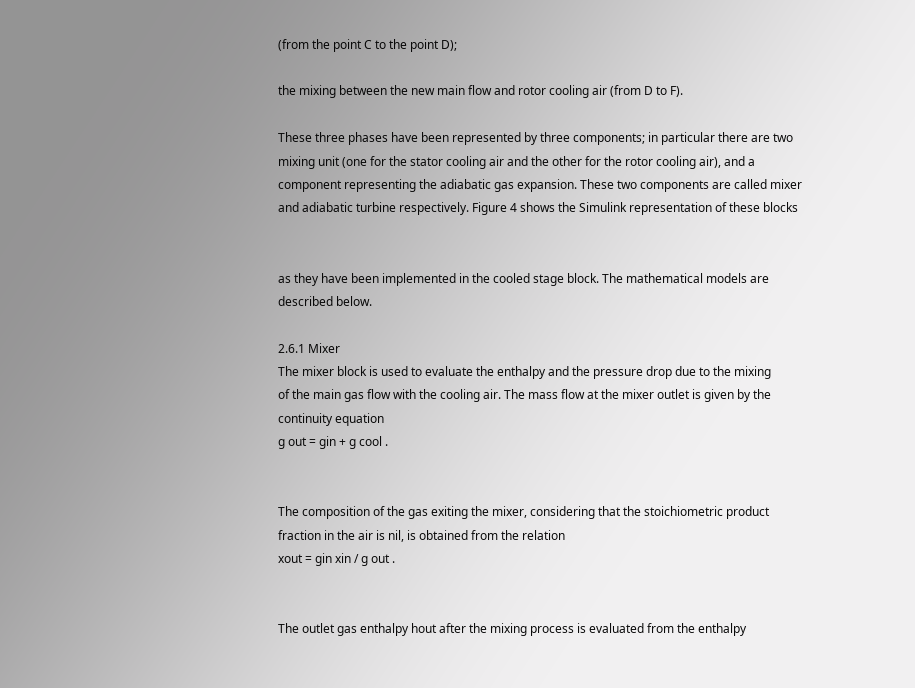(from the point C to the point D);

the mixing between the new main flow and rotor cooling air (from D to F).

These three phases have been represented by three components; in particular there are two
mixing unit (one for the stator cooling air and the other for the rotor cooling air), and a
component representing the adiabatic gas expansion. These two components are called mixer
and adiabatic turbine respectively. Figure 4 shows the Simulink representation of these blocks


as they have been implemented in the cooled stage block. The mathematical models are
described below.

2.6.1 Mixer
The mixer block is used to evaluate the enthalpy and the pressure drop due to the mixing
of the main gas flow with the cooling air. The mass flow at the mixer outlet is given by the
continuity equation
g out = gin + g cool .


The composition of the gas exiting the mixer, considering that the stoichiometric product
fraction in the air is nil, is obtained from the relation
xout = gin xin / g out .


The outlet gas enthalpy hout after the mixing process is evaluated from the enthalpy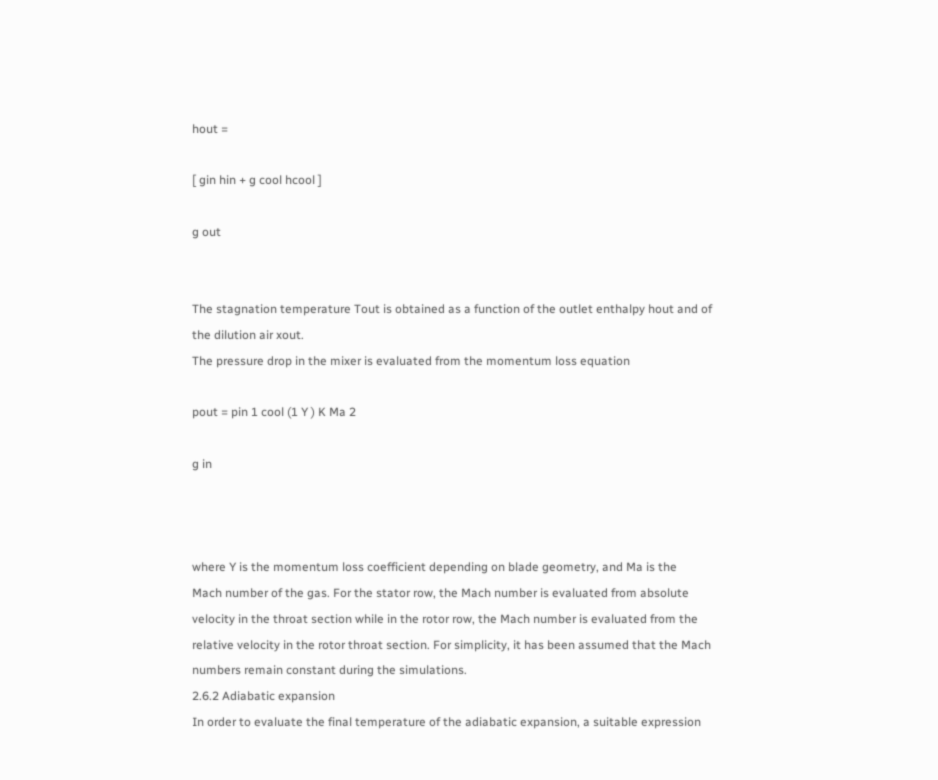hout =

[ gin hin + g cool hcool ]

g out


The stagnation temperature Tout is obtained as a function of the outlet enthalpy hout and of
the dilution air xout.
The pressure drop in the mixer is evaluated from the momentum loss equation

pout = pin 1 cool (1 Y ) K Ma 2

g in



where Y is the momentum loss coefficient depending on blade geometry, and Ma is the
Mach number of the gas. For the stator row, the Mach number is evaluated from absolute
velocity in the throat section while in the rotor row, the Mach number is evaluated from the
relative velocity in the rotor throat section. For simplicity, it has been assumed that the Mach
numbers remain constant during the simulations.
2.6.2 Adiabatic expansion
In order to evaluate the final temperature of the adiabatic expansion, a suitable expression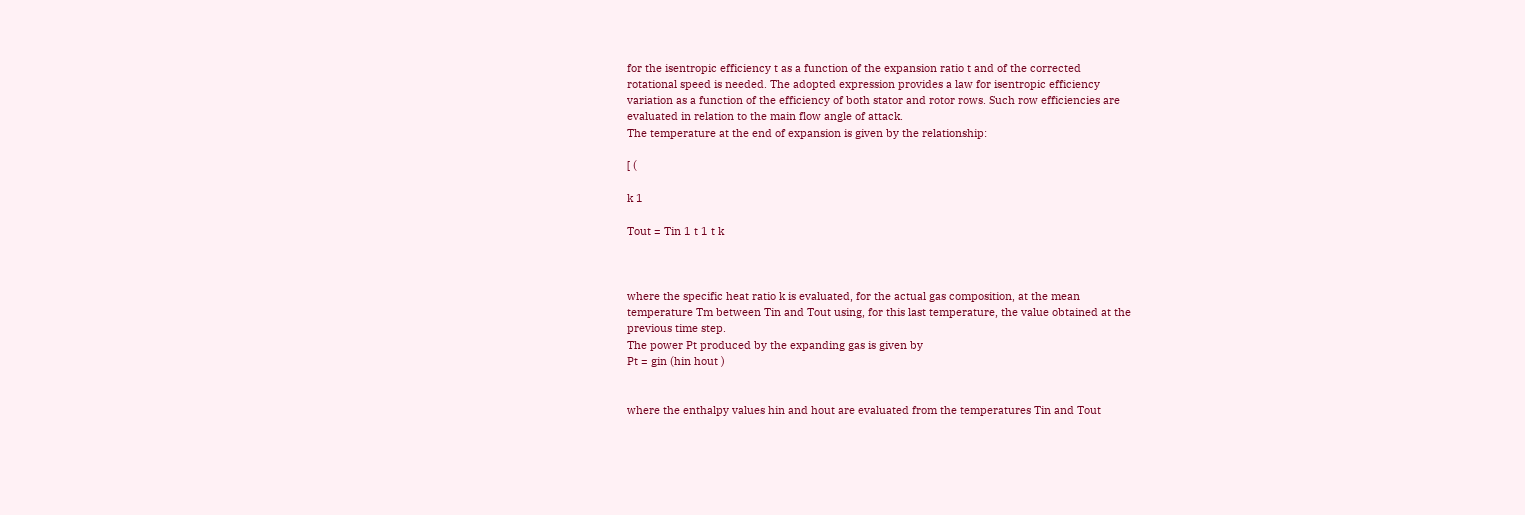for the isentropic efficiency t as a function of the expansion ratio t and of the corrected
rotational speed is needed. The adopted expression provides a law for isentropic efficiency
variation as a function of the efficiency of both stator and rotor rows. Such row efficiencies are
evaluated in relation to the main flow angle of attack.
The temperature at the end of expansion is given by the relationship:

[ (

k 1

Tout = Tin 1 t 1 t k



where the specific heat ratio k is evaluated, for the actual gas composition, at the mean
temperature Tm between Tin and Tout using, for this last temperature, the value obtained at the
previous time step.
The power Pt produced by the expanding gas is given by
Pt = gin (hin hout )


where the enthalpy values hin and hout are evaluated from the temperatures Tin and Tout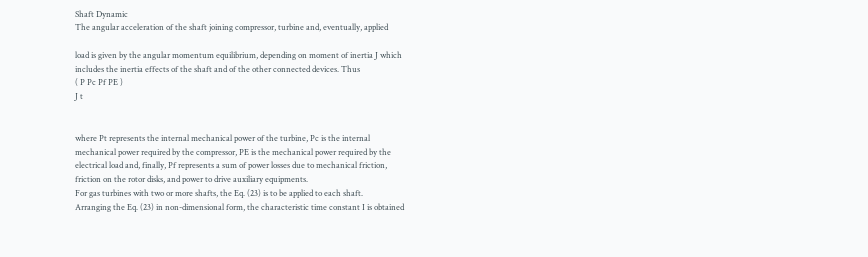Shaft Dynamic
The angular acceleration of the shaft joining compressor, turbine and, eventually, applied

load is given by the angular momentum equilibrium, depending on moment of inertia J which
includes the inertia effects of the shaft and of the other connected devices. Thus
( P Pc Pf PE )
J t


where Pt represents the internal mechanical power of the turbine, Pc is the internal
mechanical power required by the compressor, PE is the mechanical power required by the
electrical load and, finally, Pf represents a sum of power losses due to mechanical friction,
friction on the rotor disks, and power to drive auxiliary equipments.
For gas turbines with two or more shafts, the Eq. (23) is to be applied to each shaft.
Arranging the Eq. (23) in non-dimensional form, the characteristic time constant I is obtained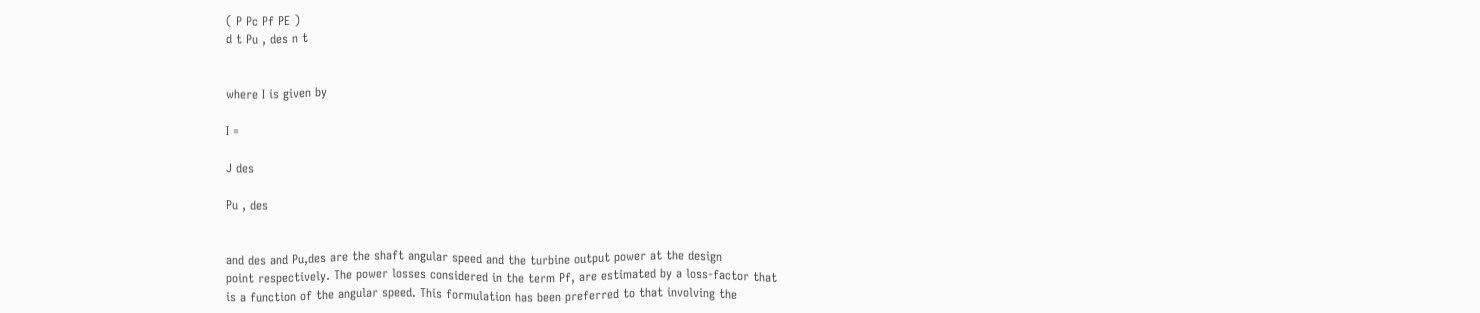( P Pc Pf PE )
d t Pu , des n t


where I is given by

I =

J des

Pu , des


and des and Pu,des are the shaft angular speed and the turbine output power at the design
point respectively. The power losses considered in the term Pf, are estimated by a loss-factor that
is a function of the angular speed. This formulation has been preferred to that involving the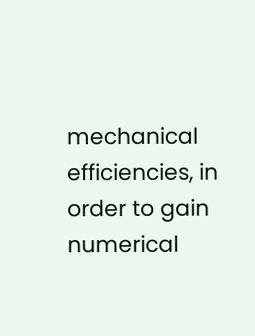mechanical efficiencies, in order to gain numerical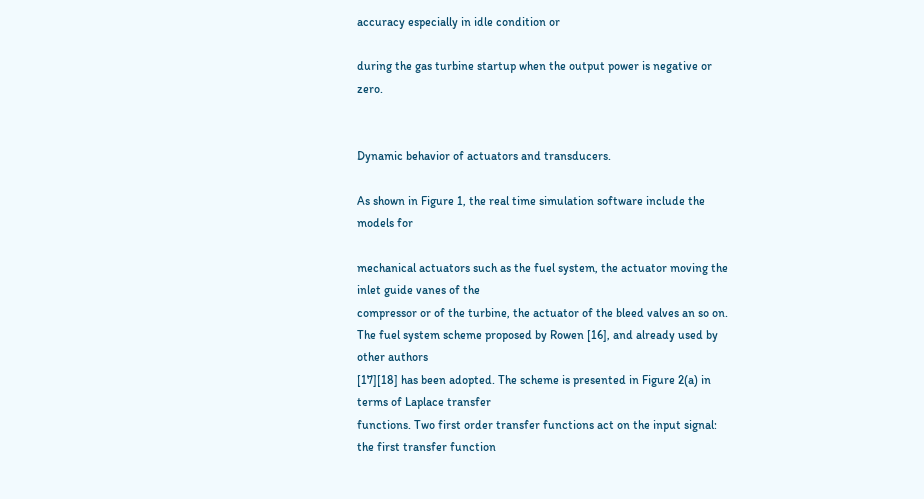accuracy especially in idle condition or

during the gas turbine startup when the output power is negative or zero.


Dynamic behavior of actuators and transducers.

As shown in Figure 1, the real time simulation software include the models for

mechanical actuators such as the fuel system, the actuator moving the inlet guide vanes of the
compressor or of the turbine, the actuator of the bleed valves an so on.
The fuel system scheme proposed by Rowen [16], and already used by other authors
[17][18] has been adopted. The scheme is presented in Figure 2(a) in terms of Laplace transfer
functions. Two first order transfer functions act on the input signal: the first transfer function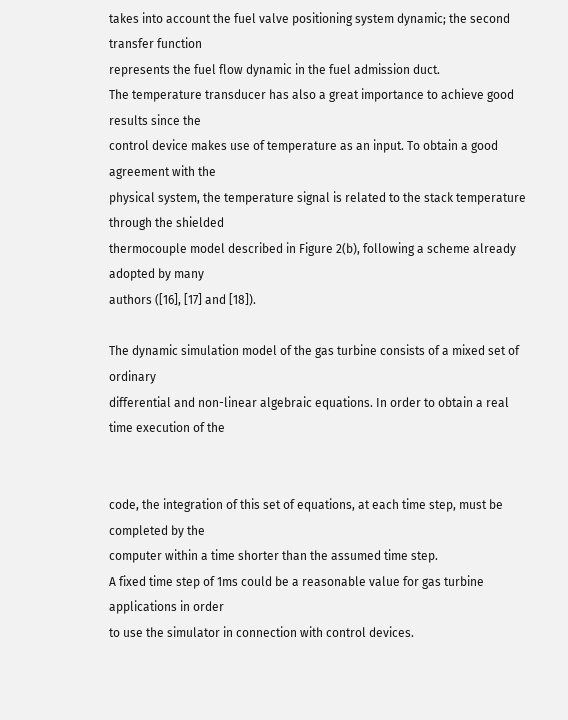takes into account the fuel valve positioning system dynamic; the second transfer function
represents the fuel flow dynamic in the fuel admission duct.
The temperature transducer has also a great importance to achieve good results since the
control device makes use of temperature as an input. To obtain a good agreement with the
physical system, the temperature signal is related to the stack temperature through the shielded
thermocouple model described in Figure 2(b), following a scheme already adopted by many
authors ([16], [17] and [18]).

The dynamic simulation model of the gas turbine consists of a mixed set of ordinary
differential and non-linear algebraic equations. In order to obtain a real time execution of the


code, the integration of this set of equations, at each time step, must be completed by the
computer within a time shorter than the assumed time step.
A fixed time step of 1ms could be a reasonable value for gas turbine applications in order
to use the simulator in connection with control devices.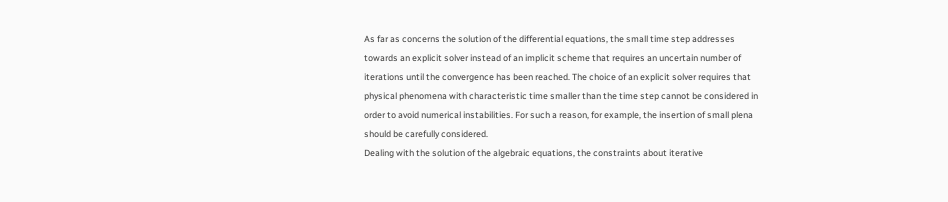As far as concerns the solution of the differential equations, the small time step addresses
towards an explicit solver instead of an implicit scheme that requires an uncertain number of
iterations until the convergence has been reached. The choice of an explicit solver requires that
physical phenomena with characteristic time smaller than the time step cannot be considered in
order to avoid numerical instabilities. For such a reason, for example, the insertion of small plena
should be carefully considered.
Dealing with the solution of the algebraic equations, the constraints about iterative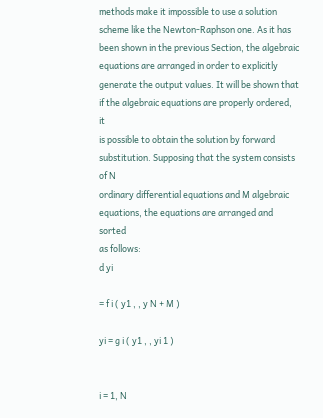methods make it impossible to use a solution scheme like the Newton-Raphson one. As it has
been shown in the previous Section, the algebraic equations are arranged in order to explicitly
generate the output values. It will be shown that if the algebraic equations are properly ordered, it
is possible to obtain the solution by forward substitution. Supposing that the system consists of N
ordinary differential equations and M algebraic equations, the equations are arranged and sorted
as follows:
d yi

= f i ( y1 , , y N + M )

yi = g i ( y1 , , yi 1 )


i = 1, N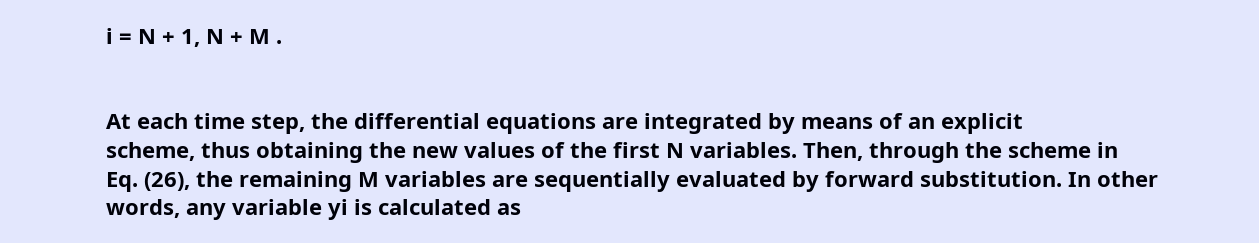i = N + 1, N + M .


At each time step, the differential equations are integrated by means of an explicit
scheme, thus obtaining the new values of the first N variables. Then, through the scheme in
Eq. (26), the remaining M variables are sequentially evaluated by forward substitution. In other
words, any variable yi is calculated as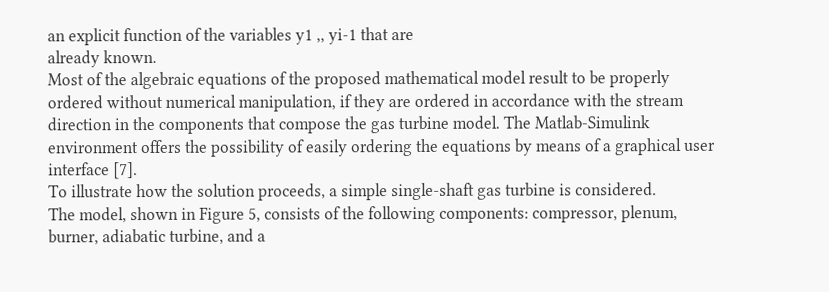an explicit function of the variables y1 ,, yi-1 that are
already known.
Most of the algebraic equations of the proposed mathematical model result to be properly
ordered without numerical manipulation, if they are ordered in accordance with the stream
direction in the components that compose the gas turbine model. The Matlab-Simulink
environment offers the possibility of easily ordering the equations by means of a graphical user
interface [7].
To illustrate how the solution proceeds, a simple single-shaft gas turbine is considered.
The model, shown in Figure 5, consists of the following components: compressor, plenum,
burner, adiabatic turbine, and a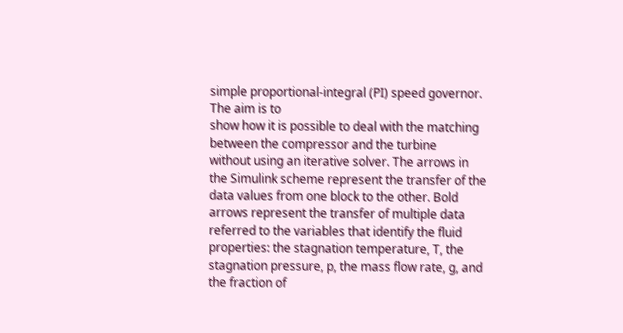simple proportional-integral (PI) speed governor. The aim is to
show how it is possible to deal with the matching between the compressor and the turbine
without using an iterative solver. The arrows in the Simulink scheme represent the transfer of the
data values from one block to the other. Bold arrows represent the transfer of multiple data
referred to the variables that identify the fluid properties: the stagnation temperature, T, the
stagnation pressure, p, the mass flow rate, g, and the fraction of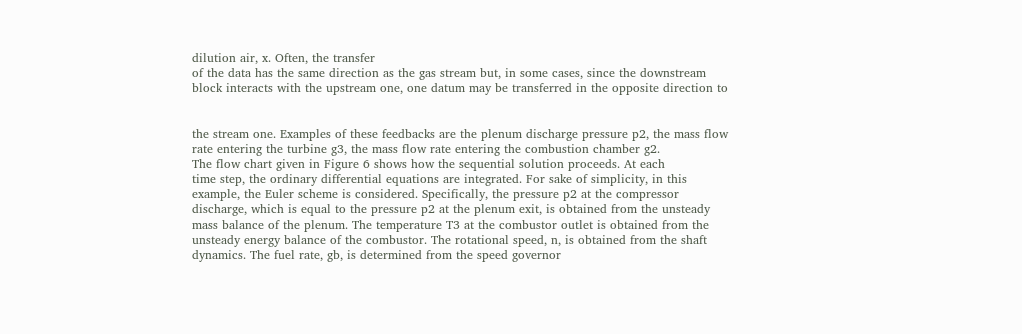dilution air, x. Often, the transfer
of the data has the same direction as the gas stream but, in some cases, since the downstream
block interacts with the upstream one, one datum may be transferred in the opposite direction to


the stream one. Examples of these feedbacks are the plenum discharge pressure p2, the mass flow
rate entering the turbine g3, the mass flow rate entering the combustion chamber g2.
The flow chart given in Figure 6 shows how the sequential solution proceeds. At each
time step, the ordinary differential equations are integrated. For sake of simplicity, in this
example, the Euler scheme is considered. Specifically, the pressure p2 at the compressor
discharge, which is equal to the pressure p2 at the plenum exit, is obtained from the unsteady
mass balance of the plenum. The temperature T3 at the combustor outlet is obtained from the
unsteady energy balance of the combustor. The rotational speed, n, is obtained from the shaft
dynamics. The fuel rate, gb, is determined from the speed governor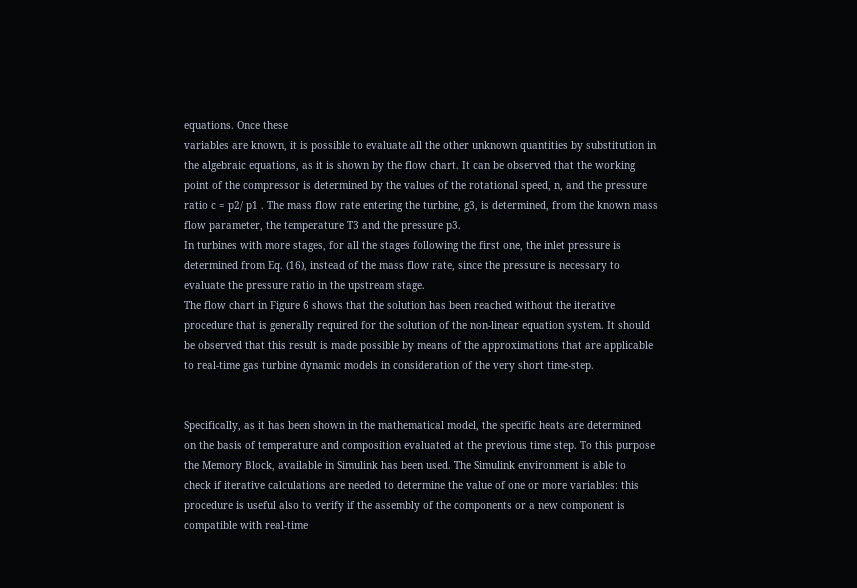equations. Once these
variables are known, it is possible to evaluate all the other unknown quantities by substitution in
the algebraic equations, as it is shown by the flow chart. It can be observed that the working
point of the compressor is determined by the values of the rotational speed, n, and the pressure
ratio c = p2/ p1 . The mass flow rate entering the turbine, g3, is determined, from the known mass
flow parameter, the temperature T3 and the pressure p3.
In turbines with more stages, for all the stages following the first one, the inlet pressure is
determined from Eq. (16), instead of the mass flow rate, since the pressure is necessary to
evaluate the pressure ratio in the upstream stage.
The flow chart in Figure 6 shows that the solution has been reached without the iterative
procedure that is generally required for the solution of the non-linear equation system. It should
be observed that this result is made possible by means of the approximations that are applicable
to real-time gas turbine dynamic models in consideration of the very short time-step.


Specifically, as it has been shown in the mathematical model, the specific heats are determined
on the basis of temperature and composition evaluated at the previous time step. To this purpose
the Memory Block, available in Simulink has been used. The Simulink environment is able to
check if iterative calculations are needed to determine the value of one or more variables: this
procedure is useful also to verify if the assembly of the components or a new component is
compatible with real-time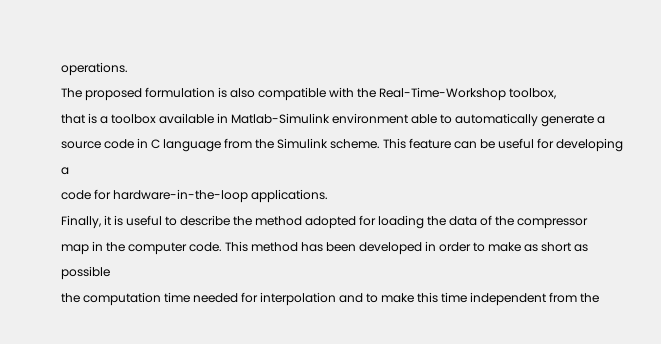operations.
The proposed formulation is also compatible with the Real-Time-Workshop toolbox,
that is a toolbox available in Matlab-Simulink environment able to automatically generate a
source code in C language from the Simulink scheme. This feature can be useful for developing a
code for hardware-in-the-loop applications.
Finally, it is useful to describe the method adopted for loading the data of the compressor
map in the computer code. This method has been developed in order to make as short as possible
the computation time needed for interpolation and to make this time independent from the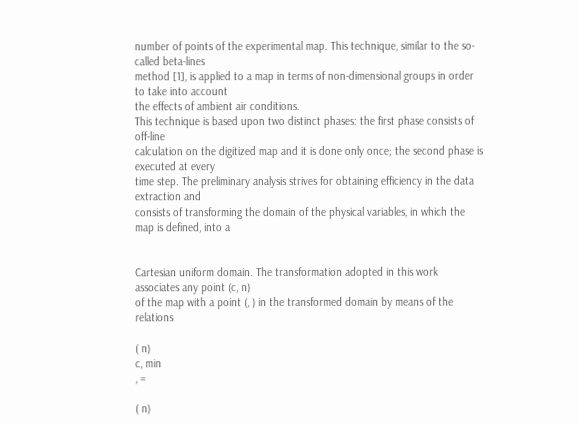number of points of the experimental map. This technique, similar to the so-called beta-lines
method [1], is applied to a map in terms of non-dimensional groups in order to take into account
the effects of ambient air conditions.
This technique is based upon two distinct phases: the first phase consists of off-line
calculation on the digitized map and it is done only once; the second phase is executed at every
time step. The preliminary analysis strives for obtaining efficiency in the data extraction and
consists of transforming the domain of the physical variables, in which the map is defined, into a


Cartesian uniform domain. The transformation adopted in this work associates any point (c, n)
of the map with a point (, ) in the transformed domain by means of the relations

( n)
c, min
, =

( n)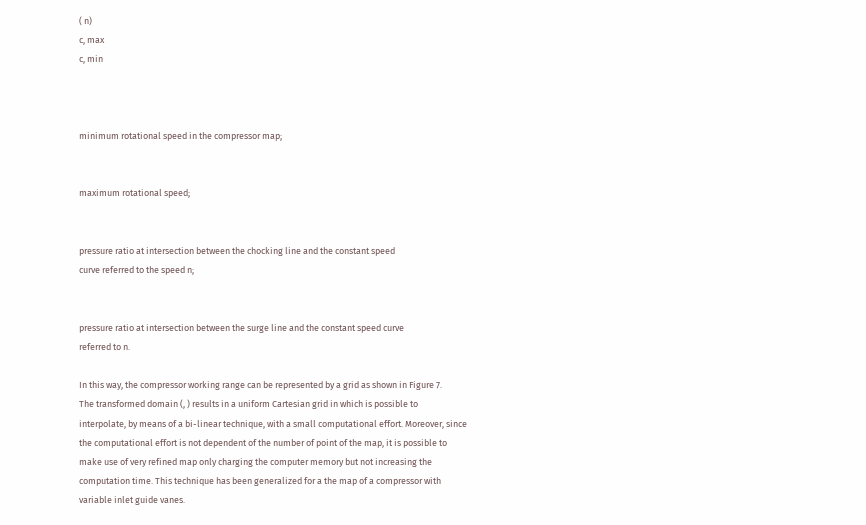( n)
c, max
c, min



minimum rotational speed in the compressor map;


maximum rotational speed;


pressure ratio at intersection between the chocking line and the constant speed
curve referred to the speed n;


pressure ratio at intersection between the surge line and the constant speed curve
referred to n.

In this way, the compressor working range can be represented by a grid as shown in Figure 7.
The transformed domain (, ) results in a uniform Cartesian grid in which is possible to
interpolate, by means of a bi-linear technique, with a small computational effort. Moreover, since
the computational effort is not dependent of the number of point of the map, it is possible to
make use of very refined map only charging the computer memory but not increasing the
computation time. This technique has been generalized for a the map of a compressor with
variable inlet guide vanes.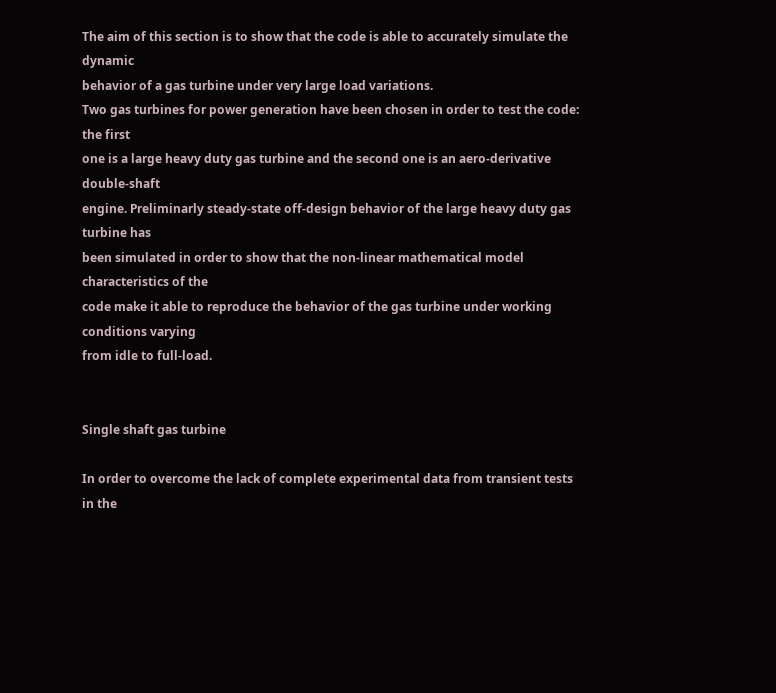The aim of this section is to show that the code is able to accurately simulate the dynamic
behavior of a gas turbine under very large load variations.
Two gas turbines for power generation have been chosen in order to test the code: the first
one is a large heavy duty gas turbine and the second one is an aero-derivative double-shaft
engine. Preliminarly steady-state off-design behavior of the large heavy duty gas turbine has
been simulated in order to show that the non-linear mathematical model characteristics of the
code make it able to reproduce the behavior of the gas turbine under working conditions varying
from idle to full-load.


Single shaft gas turbine

In order to overcome the lack of complete experimental data from transient tests in the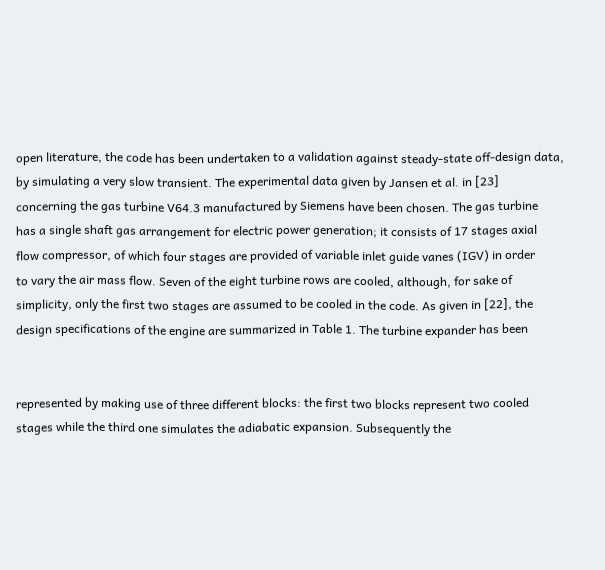open literature, the code has been undertaken to a validation against steady-state off-design data,
by simulating a very slow transient. The experimental data given by Jansen et al. in [23]
concerning the gas turbine V64.3 manufactured by Siemens have been chosen. The gas turbine
has a single shaft gas arrangement for electric power generation; it consists of 17 stages axial
flow compressor, of which four stages are provided of variable inlet guide vanes (IGV) in order
to vary the air mass flow. Seven of the eight turbine rows are cooled, although, for sake of
simplicity, only the first two stages are assumed to be cooled in the code. As given in [22], the
design specifications of the engine are summarized in Table 1. The turbine expander has been


represented by making use of three different blocks: the first two blocks represent two cooled
stages while the third one simulates the adiabatic expansion. Subsequently the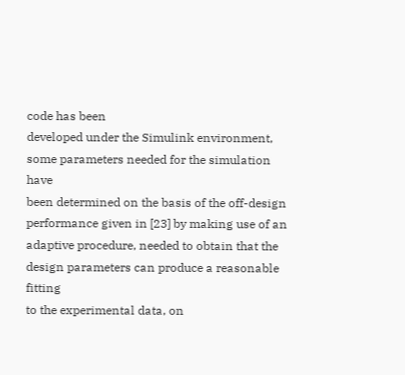code has been
developed under the Simulink environment, some parameters needed for the simulation have
been determined on the basis of the off-design performance given in [23] by making use of an
adaptive procedure, needed to obtain that the design parameters can produce a reasonable fitting
to the experimental data, on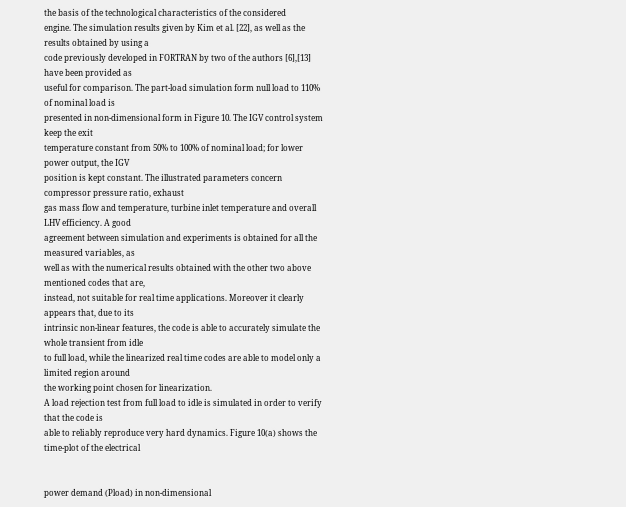the basis of the technological characteristics of the considered
engine. The simulation results given by Kim et al. [22], as well as the results obtained by using a
code previously developed in FORTRAN by two of the authors [6],[13] have been provided as
useful for comparison. The part-load simulation form null load to 110% of nominal load is
presented in non-dimensional form in Figure 10. The IGV control system keep the exit
temperature constant from 50% to 100% of nominal load; for lower power output, the IGV
position is kept constant. The illustrated parameters concern compressor pressure ratio, exhaust
gas mass flow and temperature, turbine inlet temperature and overall LHV efficiency. A good
agreement between simulation and experiments is obtained for all the measured variables, as
well as with the numerical results obtained with the other two above mentioned codes that are,
instead, not suitable for real time applications. Moreover it clearly appears that, due to its
intrinsic non-linear features, the code is able to accurately simulate the whole transient from idle
to full load, while the linearized real time codes are able to model only a limited region around
the working point chosen for linearization.
A load rejection test from full load to idle is simulated in order to verify that the code is
able to reliably reproduce very hard dynamics. Figure 10(a) shows the time-plot of the electrical


power demand (Pload) in non-dimensional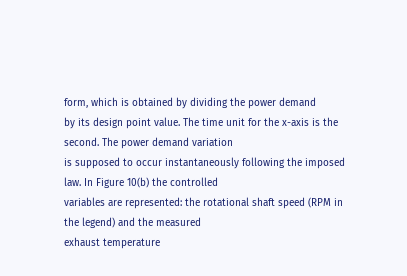form, which is obtained by dividing the power demand
by its design point value. The time unit for the x-axis is the second. The power demand variation
is supposed to occur instantaneously following the imposed law. In Figure 10(b) the controlled
variables are represented: the rotational shaft speed (RPM in the legend) and the measured
exhaust temperature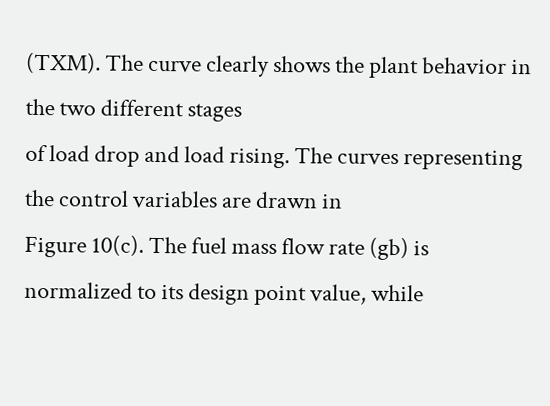(TXM). The curve clearly shows the plant behavior in the two different stages
of load drop and load rising. The curves representing the control variables are drawn in
Figure 10(c). The fuel mass flow rate (gb) is normalized to its design point value, while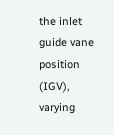the inlet
guide vane position (IGV), varying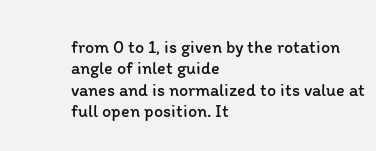from 0 to 1, is given by the rotation angle of inlet guide
vanes and is normalized to its value at full open position. It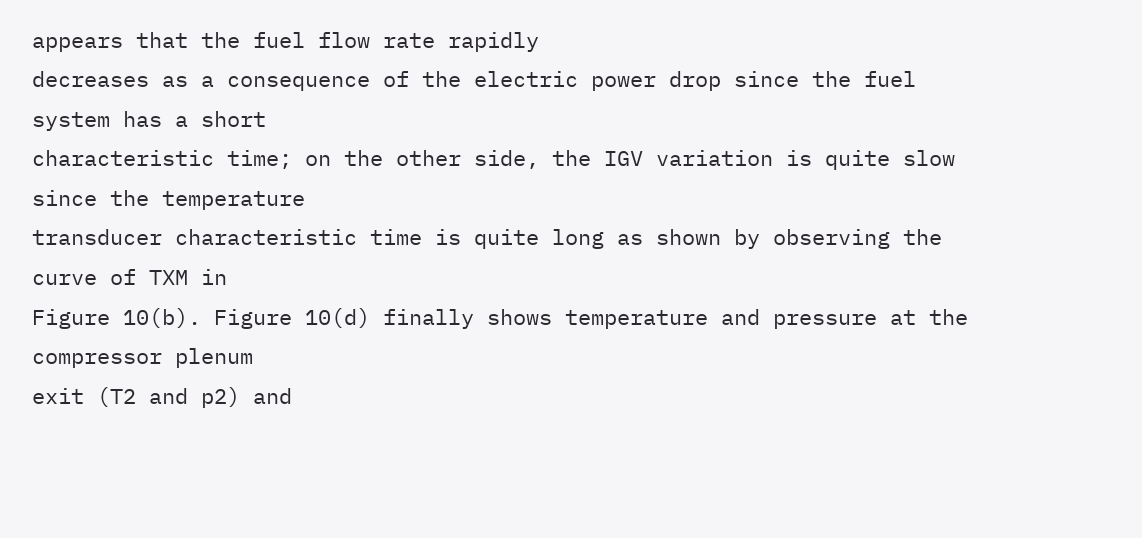appears that the fuel flow rate rapidly
decreases as a consequence of the electric power drop since the fuel system has a short
characteristic time; on the other side, the IGV variation is quite slow since the temperature
transducer characteristic time is quite long as shown by observing the curve of TXM in
Figure 10(b). Figure 10(d) finally shows temperature and pressure at the compressor plenum
exit (T2 and p2) and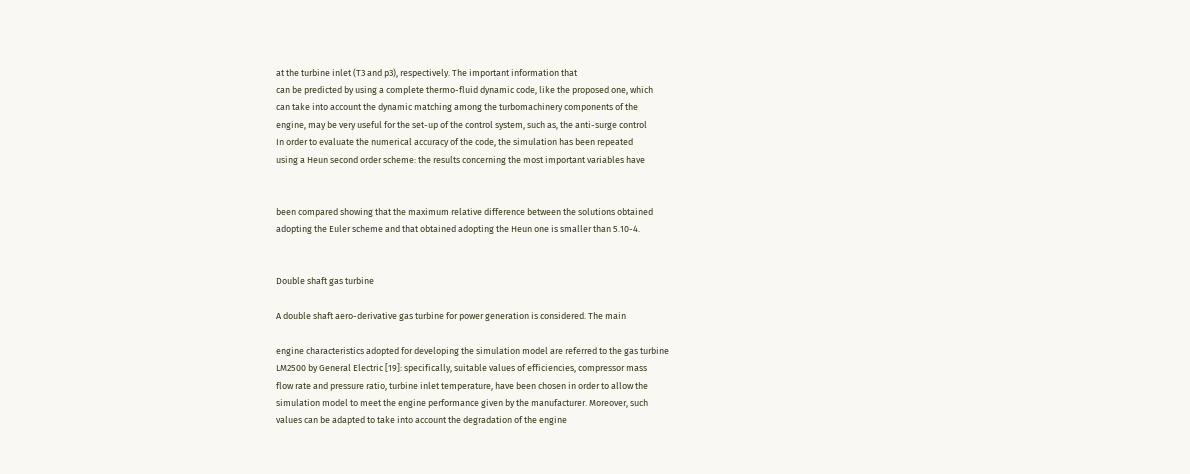at the turbine inlet (T3 and p3), respectively. The important information that
can be predicted by using a complete thermo-fluid dynamic code, like the proposed one, which
can take into account the dynamic matching among the turbomachinery components of the
engine, may be very useful for the set-up of the control system, such as, the anti-surge control
In order to evaluate the numerical accuracy of the code, the simulation has been repeated
using a Heun second order scheme: the results concerning the most important variables have


been compared showing that the maximum relative difference between the solutions obtained
adopting the Euler scheme and that obtained adopting the Heun one is smaller than 5.10-4.


Double shaft gas turbine

A double shaft aero-derivative gas turbine for power generation is considered. The main

engine characteristics adopted for developing the simulation model are referred to the gas turbine
LM2500 by General Electric [19]: specifically, suitable values of efficiencies, compressor mass
flow rate and pressure ratio, turbine inlet temperature, have been chosen in order to allow the
simulation model to meet the engine performance given by the manufacturer. Moreover, such
values can be adapted to take into account the degradation of the engine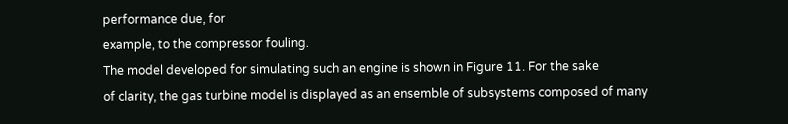performance due, for
example, to the compressor fouling.
The model developed for simulating such an engine is shown in Figure 11. For the sake
of clarity, the gas turbine model is displayed as an ensemble of subsystems composed of many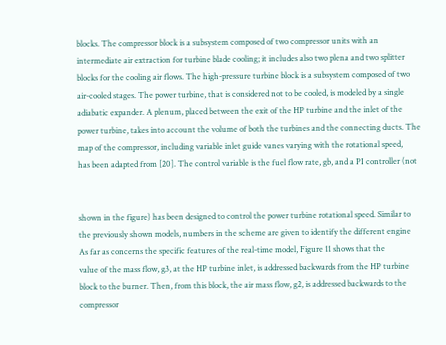blocks. The compressor block is a subsystem composed of two compressor units with an
intermediate air extraction for turbine blade cooling; it includes also two plena and two splitter
blocks for the cooling air flows. The high-pressure turbine block is a subsystem composed of two
air-cooled stages. The power turbine, that is considered not to be cooled, is modeled by a single
adiabatic expander. A plenum, placed between the exit of the HP turbine and the inlet of the
power turbine, takes into account the volume of both the turbines and the connecting ducts. The
map of the compressor, including variable inlet guide vanes varying with the rotational speed,
has been adapted from [20]. The control variable is the fuel flow rate, gb, and a PI controller (not


shown in the figure) has been designed to control the power turbine rotational speed. Similar to
the previously shown models, numbers in the scheme are given to identify the different engine
As far as concerns the specific features of the real-time model, Figure 11 shows that the
value of the mass flow, g3, at the HP turbine inlet, is addressed backwards from the HP turbine
block to the burner. Then, from this block, the air mass flow, g2, is addressed backwards to the
compressor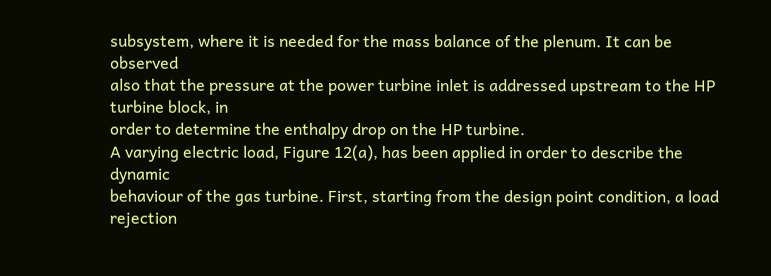subsystem, where it is needed for the mass balance of the plenum. It can be observed
also that the pressure at the power turbine inlet is addressed upstream to the HP turbine block, in
order to determine the enthalpy drop on the HP turbine.
A varying electric load, Figure 12(a), has been applied in order to describe the dynamic
behaviour of the gas turbine. First, starting from the design point condition, a load rejection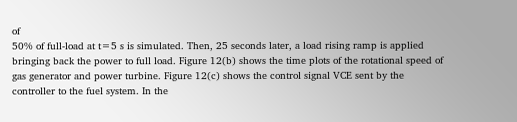of
50% of full-load at t=5 s is simulated. Then, 25 seconds later, a load rising ramp is applied
bringing back the power to full load. Figure 12(b) shows the time plots of the rotational speed of
gas generator and power turbine. Figure 12(c) shows the control signal VCE sent by the
controller to the fuel system. In the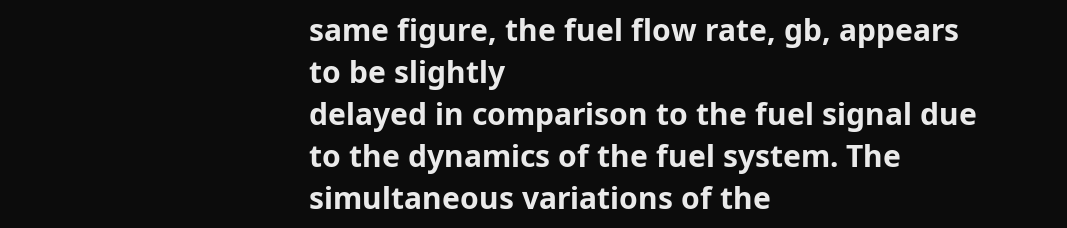same figure, the fuel flow rate, gb, appears to be slightly
delayed in comparison to the fuel signal due to the dynamics of the fuel system. The
simultaneous variations of the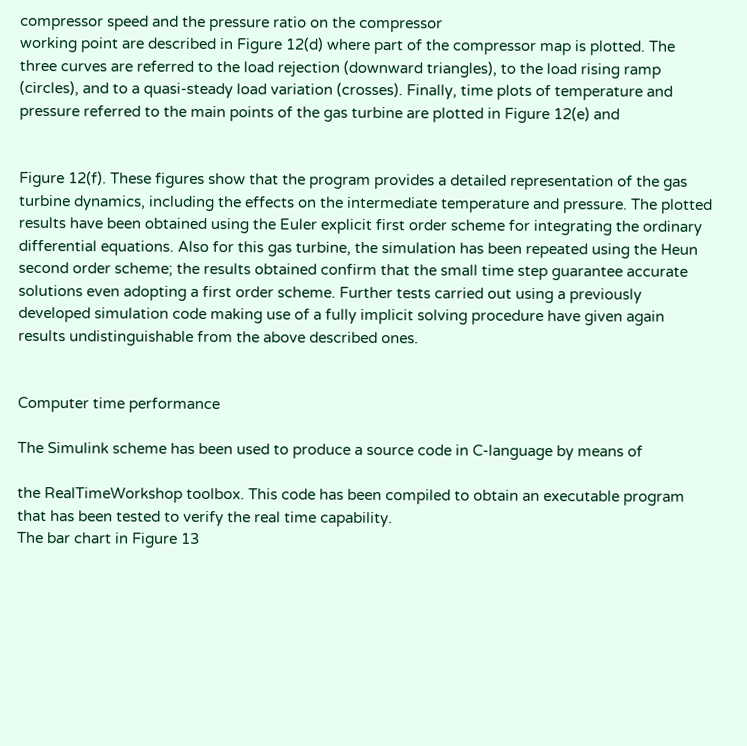compressor speed and the pressure ratio on the compressor
working point are described in Figure 12(d) where part of the compressor map is plotted. The
three curves are referred to the load rejection (downward triangles), to the load rising ramp
(circles), and to a quasi-steady load variation (crosses). Finally, time plots of temperature and
pressure referred to the main points of the gas turbine are plotted in Figure 12(e) and


Figure 12(f). These figures show that the program provides a detailed representation of the gas
turbine dynamics, including the effects on the intermediate temperature and pressure. The plotted
results have been obtained using the Euler explicit first order scheme for integrating the ordinary
differential equations. Also for this gas turbine, the simulation has been repeated using the Heun
second order scheme; the results obtained confirm that the small time step guarantee accurate
solutions even adopting a first order scheme. Further tests carried out using a previously
developed simulation code making use of a fully implicit solving procedure have given again
results undistinguishable from the above described ones.


Computer time performance

The Simulink scheme has been used to produce a source code in C-language by means of

the RealTimeWorkshop toolbox. This code has been compiled to obtain an executable program
that has been tested to verify the real time capability.
The bar chart in Figure 13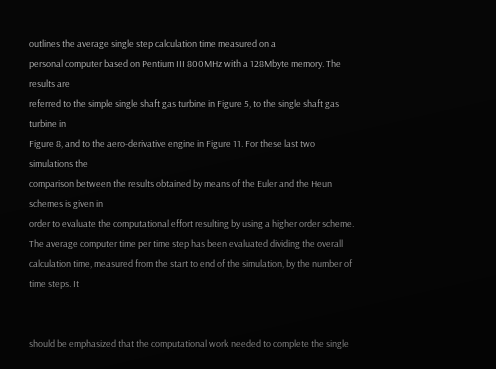outlines the average single step calculation time measured on a
personal computer based on Pentium III 800MHz with a 128Mbyte memory. The results are
referred to the simple single shaft gas turbine in Figure 5, to the single shaft gas turbine in
Figure 8, and to the aero-derivative engine in Figure 11. For these last two simulations the
comparison between the results obtained by means of the Euler and the Heun schemes is given in
order to evaluate the computational effort resulting by using a higher order scheme.
The average computer time per time step has been evaluated dividing the overall
calculation time, measured from the start to end of the simulation, by the number of time steps. It


should be emphasized that the computational work needed to complete the single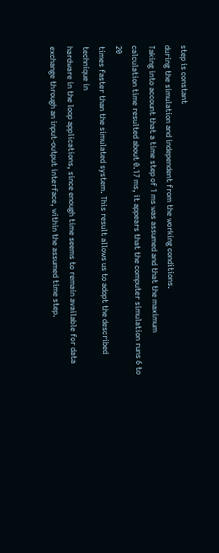step is constant
during the simulation and independent from the working conditions.
Taking into account that a time step of 1 ms was assumed and that the maximum
calculation time resulted about 0.17 ms, it appears that the computer simulation runs 6 to 20
times faster than the simulated system. This result allows us to adopt the described technique in
hardware in the loop applications, since enough time seems to remain available for data
exchange through an input-output interface, within the assumed time step.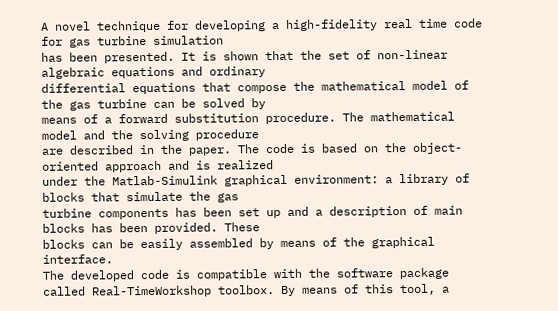A novel technique for developing a high-fidelity real time code for gas turbine simulation
has been presented. It is shown that the set of non-linear algebraic equations and ordinary
differential equations that compose the mathematical model of the gas turbine can be solved by
means of a forward substitution procedure. The mathematical model and the solving procedure
are described in the paper. The code is based on the object-oriented approach and is realized
under the Matlab-Simulink graphical environment: a library of blocks that simulate the gas
turbine components has been set up and a description of main blocks has been provided. These
blocks can be easily assembled by means of the graphical interface.
The developed code is compatible with the software package called Real-TimeWorkshop toolbox. By means of this tool, a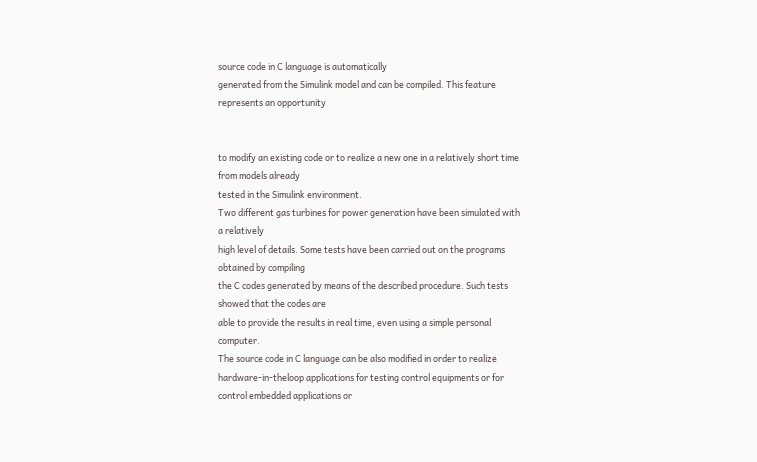source code in C language is automatically
generated from the Simulink model and can be compiled. This feature represents an opportunity


to modify an existing code or to realize a new one in a relatively short time from models already
tested in the Simulink environment.
Two different gas turbines for power generation have been simulated with a relatively
high level of details. Some tests have been carried out on the programs obtained by compiling
the C codes generated by means of the described procedure. Such tests showed that the codes are
able to provide the results in real time, even using a simple personal computer.
The source code in C language can be also modified in order to realize hardware-in-theloop applications for testing control equipments or for control embedded applications or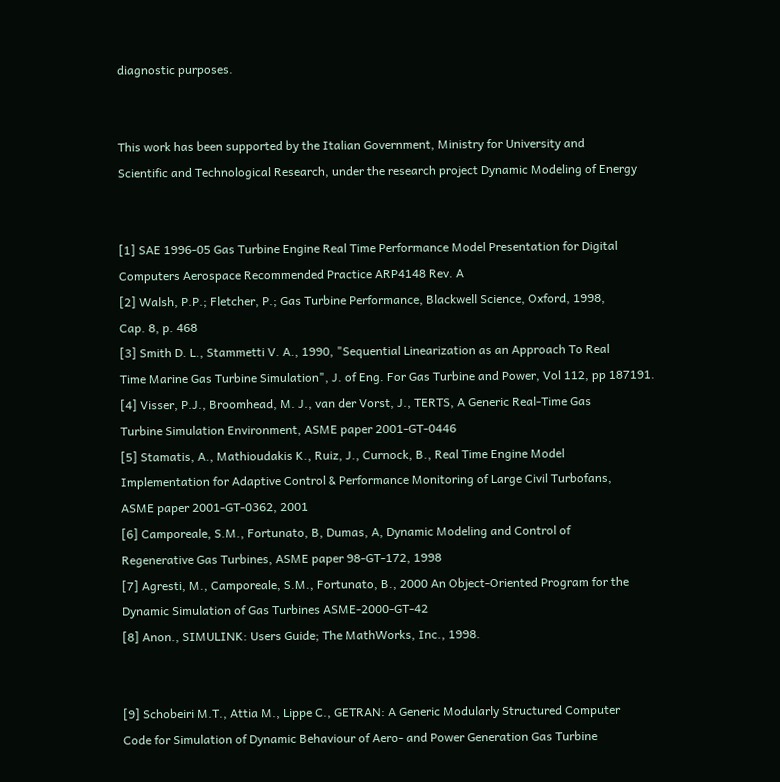diagnostic purposes.


This work has been supported by the Italian Government, Ministry for University and
Scientific and Technological Research, under the research project Dynamic Modeling of Energy


[1] SAE 1996-05 Gas Turbine Engine Real Time Performance Model Presentation for Digital
Computers Aerospace Recommended Practice ARP4148 Rev. A
[2] Walsh, P.P.; Fletcher, P.; Gas Turbine Performance, Blackwell Science, Oxford, 1998,
Cap. 8, p. 468
[3] Smith D. L., Stammetti V. A., 1990, "Sequential Linearization as an Approach To Real
Time Marine Gas Turbine Simulation", J. of Eng. For Gas Turbine and Power, Vol 112, pp 187191.
[4] Visser, P.J., Broomhead, M. J., van der Vorst, J., TERTS, A Generic Real-Time Gas
Turbine Simulation Environment, ASME paper 2001-GT-0446
[5] Stamatis, A., Mathioudakis K., Ruiz, J., Curnock, B., Real Time Engine Model
Implementation for Adaptive Control & Performance Monitoring of Large Civil Turbofans,
ASME paper 2001-GT-0362, 2001
[6] Camporeale, S.M., Fortunato, B, Dumas, A, Dynamic Modeling and Control of
Regenerative Gas Turbines, ASME paper 98-GT-172, 1998
[7] Agresti, M., Camporeale, S.M., Fortunato, B., 2000 An Object-Oriented Program for the
Dynamic Simulation of Gas Turbines ASME-2000-GT-42
[8] Anon., SIMULINK: Users Guide; The MathWorks, Inc., 1998.


[9] Schobeiri M.T., Attia M., Lippe C., GETRAN: A Generic Modularly Structured Computer
Code for Simulation of Dynamic Behaviour of Aero- and Power Generation Gas Turbine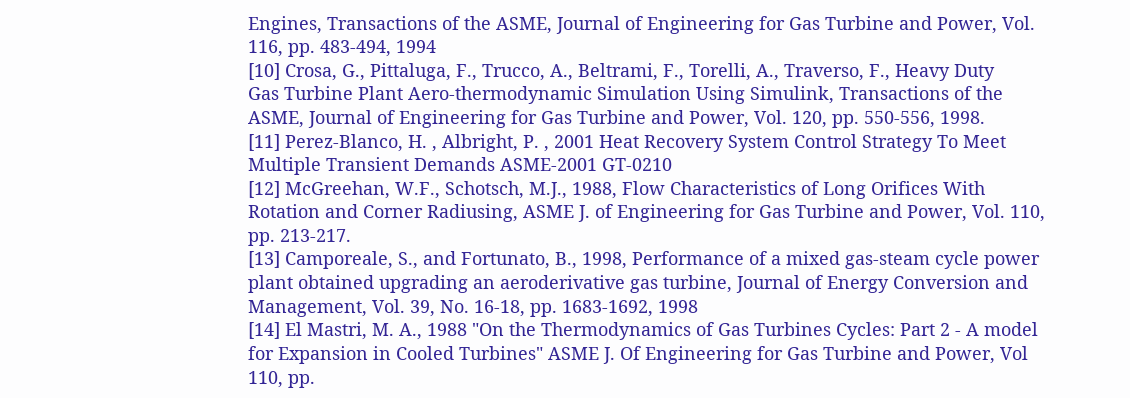Engines, Transactions of the ASME, Journal of Engineering for Gas Turbine and Power, Vol.
116, pp. 483-494, 1994
[10] Crosa, G., Pittaluga, F., Trucco, A., Beltrami, F., Torelli, A., Traverso, F., Heavy Duty
Gas Turbine Plant Aero-thermodynamic Simulation Using Simulink, Transactions of the
ASME, Journal of Engineering for Gas Turbine and Power, Vol. 120, pp. 550-556, 1998.
[11] Perez-Blanco, H. , Albright, P. , 2001 Heat Recovery System Control Strategy To Meet
Multiple Transient Demands ASME-2001 GT-0210
[12] McGreehan, W.F., Schotsch, M.J., 1988, Flow Characteristics of Long Orifices With
Rotation and Corner Radiusing, ASME J. of Engineering for Gas Turbine and Power, Vol. 110,
pp. 213-217.
[13] Camporeale, S., and Fortunato, B., 1998, Performance of a mixed gas-steam cycle power
plant obtained upgrading an aeroderivative gas turbine, Journal of Energy Conversion and
Management, Vol. 39, No. 16-18, pp. 1683-1692, 1998
[14] El Mastri, M. A., 1988 "On the Thermodynamics of Gas Turbines Cycles: Part 2 - A model
for Expansion in Cooled Turbines" ASME J. Of Engineering for Gas Turbine and Power, Vol
110, pp.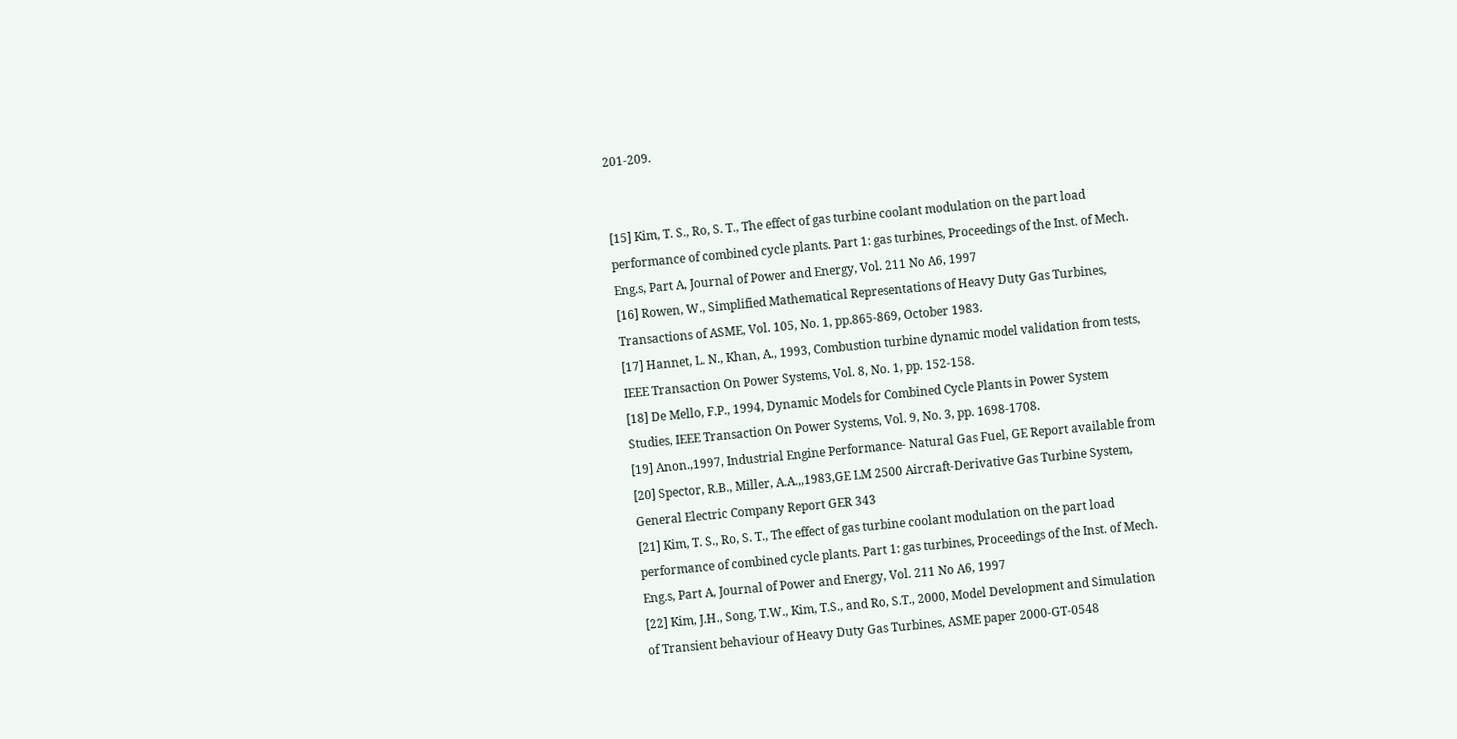201-209.


[15] Kim, T. S., Ro, S. T., The effect of gas turbine coolant modulation on the part load
performance of combined cycle plants. Part 1: gas turbines, Proceedings of the Inst. of Mech.
Eng.s, Part A, Journal of Power and Energy, Vol. 211 No A6, 1997
[16] Rowen, W., Simplified Mathematical Representations of Heavy Duty Gas Turbines,
Transactions of ASME, Vol. 105, No. 1, pp.865-869, October 1983.
[17] Hannet, L. N., Khan, A., 1993, Combustion turbine dynamic model validation from tests,
IEEE Transaction On Power Systems, Vol. 8, No. 1, pp. 152-158.
[18] De Mello, F.P., 1994, Dynamic Models for Combined Cycle Plants in Power System
Studies, IEEE Transaction On Power Systems, Vol. 9, No. 3, pp. 1698-1708.
[19] Anon.,1997, Industrial Engine Performance- Natural Gas Fuel, GE Report available from
[20] Spector, R.B., Miller, A.A.,,1983,GE LM 2500 Aircraft-Derivative Gas Turbine System,
General Electric Company Report GER 343
[21] Kim, T. S., Ro, S. T., The effect of gas turbine coolant modulation on the part load
performance of combined cycle plants. Part 1: gas turbines, Proceedings of the Inst. of Mech.
Eng.s, Part A, Journal of Power and Energy, Vol. 211 No A6, 1997
[22] Kim, J.H., Song, T.W., Kim, T.S., and Ro, S.T., 2000, Model Development and Simulation
of Transient behaviour of Heavy Duty Gas Turbines, ASME paper 2000-GT-0548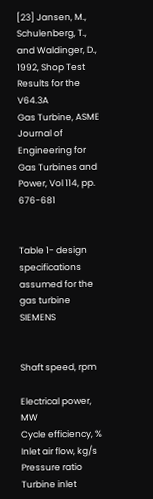[23] Jansen, M., Schulenberg, T., and Waldinger, D., 1992, Shop Test Results for the V64.3A
Gas Turbine, ASME Journal of Engineering for Gas Turbines and Power, Vol 114, pp. 676-681


Table 1- design specifications assumed for the gas turbine SIEMENS


Shaft speed, rpm

Electrical power, MW
Cycle efficiency, %
Inlet air flow, kg/s
Pressure ratio
Turbine inlet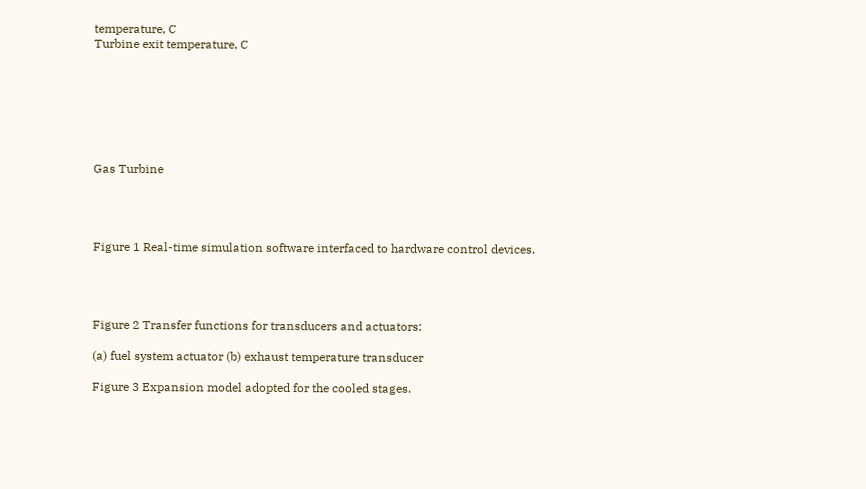temperature, C
Turbine exit temperature, C







Gas Turbine




Figure 1 Real-time simulation software interfaced to hardware control devices.




Figure 2 Transfer functions for transducers and actuators:

(a) fuel system actuator (b) exhaust temperature transducer

Figure 3 Expansion model adopted for the cooled stages.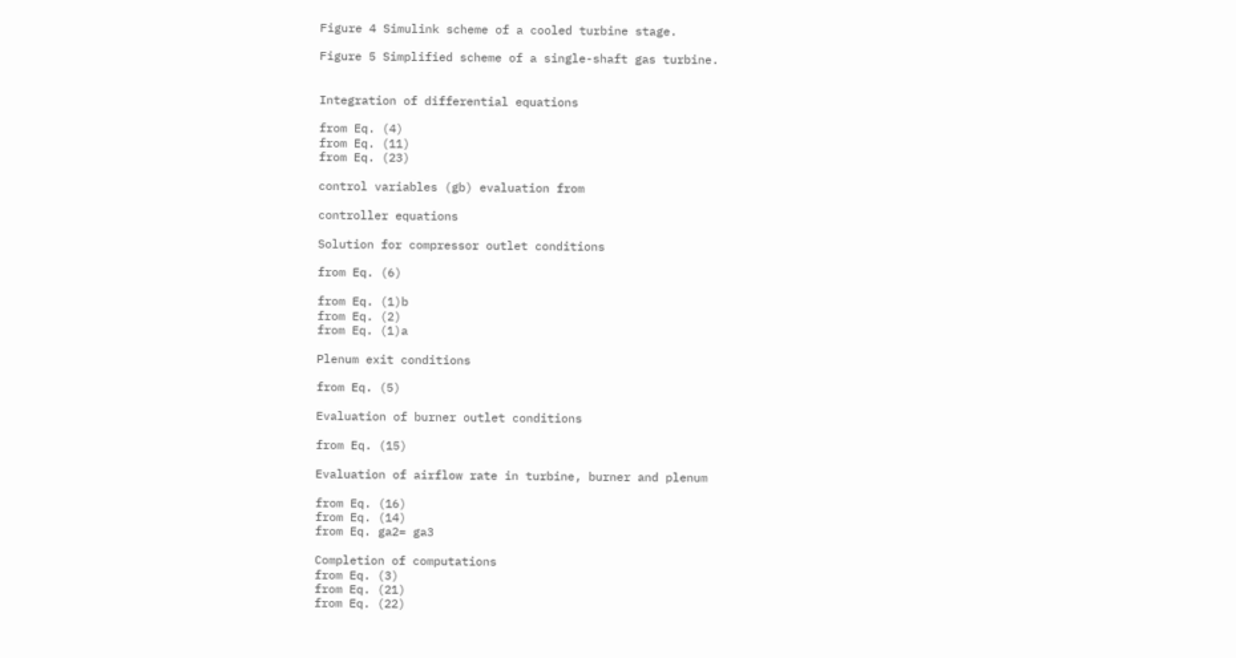Figure 4 Simulink scheme of a cooled turbine stage.

Figure 5 Simplified scheme of a single-shaft gas turbine.


Integration of differential equations

from Eq. (4)
from Eq. (11)
from Eq. (23)

control variables (gb) evaluation from

controller equations

Solution for compressor outlet conditions

from Eq. (6)

from Eq. (1)b
from Eq. (2)
from Eq. (1)a

Plenum exit conditions

from Eq. (5)

Evaluation of burner outlet conditions

from Eq. (15)

Evaluation of airflow rate in turbine, burner and plenum

from Eq. (16)
from Eq. (14)
from Eq. ga2= ga3

Completion of computations
from Eq. (3)
from Eq. (21)
from Eq. (22)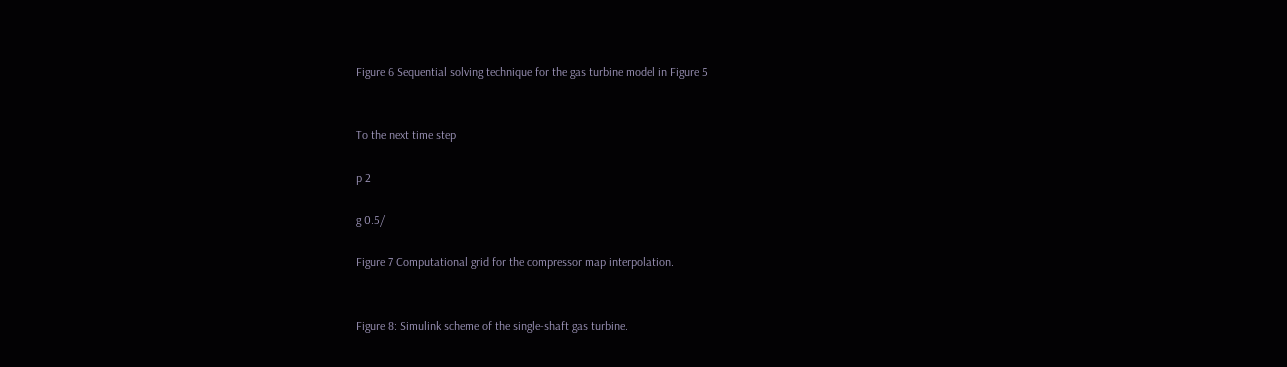Figure 6 Sequential solving technique for the gas turbine model in Figure 5


To the next time step

p 2

g 0.5/

Figure 7 Computational grid for the compressor map interpolation.


Figure 8: Simulink scheme of the single-shaft gas turbine.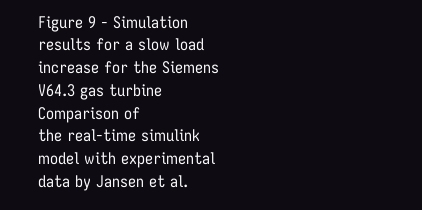Figure 9 - Simulation results for a slow load increase for the Siemens V64.3 gas turbine Comparison of
the real-time simulink model with experimental data by Jansen et al.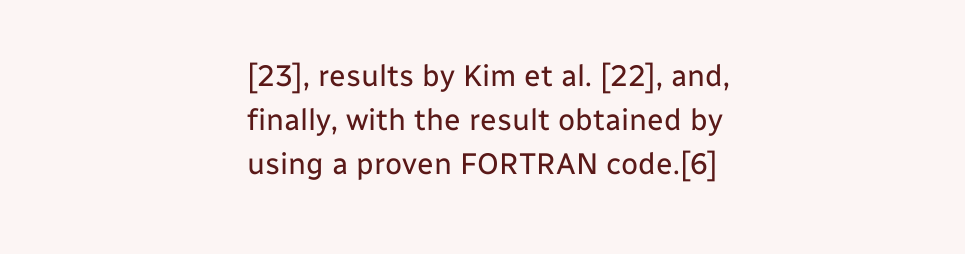[23], results by Kim et al. [22], and,
finally, with the result obtained by using a proven FORTRAN code.[6]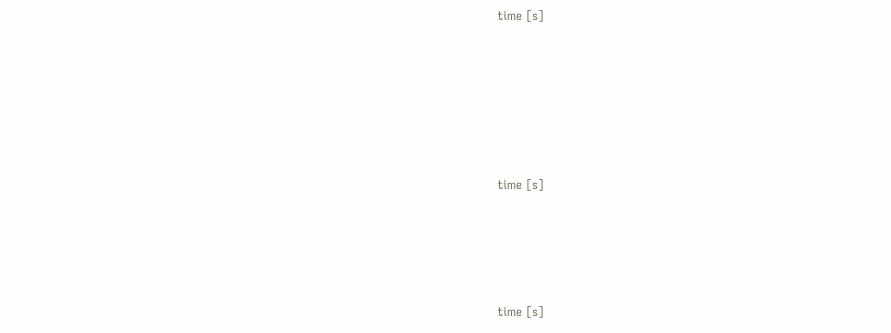time [s]







time [s]





time [s]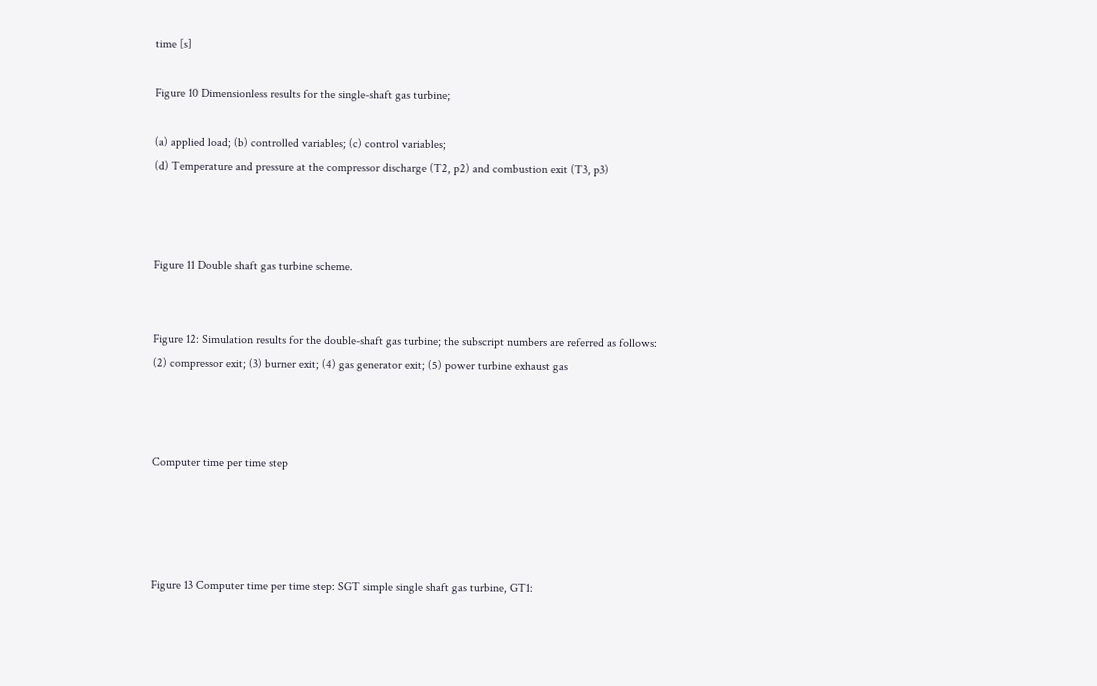time [s]

Figure 10 Dimensionless results for the single-shaft gas turbine;

(a) applied load; (b) controlled variables; (c) control variables;
(d) Temperature and pressure at the compressor discharge (T2, p2) and combustion exit (T3, p3)



Figure 11 Double shaft gas turbine scheme.


Figure 12: Simulation results for the double-shaft gas turbine; the subscript numbers are referred as follows:
(2) compressor exit; (3) burner exit; (4) gas generator exit; (5) power turbine exhaust gas



Computer time per time step




Figure 13 Computer time per time step: SGT simple single shaft gas turbine, GT1: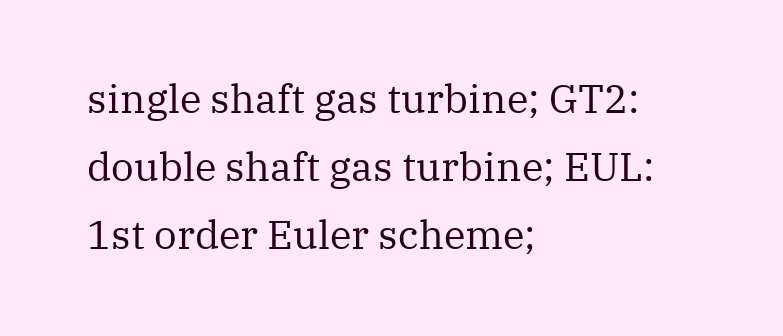single shaft gas turbine; GT2: double shaft gas turbine; EUL: 1st order Euler scheme;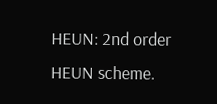HEUN: 2nd order HEUN scheme.